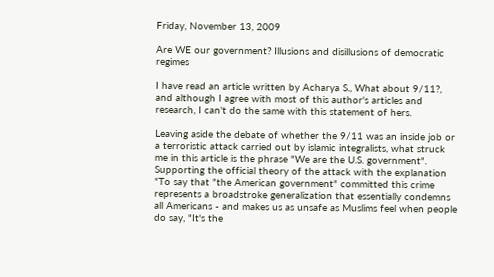Friday, November 13, 2009

Are WE our government? Illusions and disillusions of democratic regimes

I have read an article written by Acharya S., What about 9/11?, and although I agree with most of this author's articles and research, I can't do the same with this statement of hers.

Leaving aside the debate of whether the 9/11 was an inside job or a terroristic attack carried out by islamic integralists, what struck me in this article is the phrase "We are the U.S. government". Supporting the official theory of the attack with the explanation "To say that "the American government" committed this crime represents a broadstroke generalization that essentially condemns all Americans - and makes us as unsafe as Muslims feel when people do say, "It's the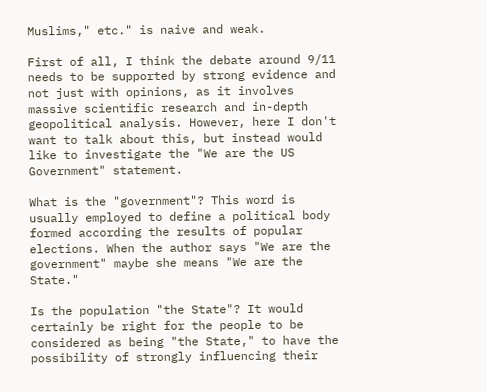Muslims," etc." is naive and weak.

First of all, I think the debate around 9/11 needs to be supported by strong evidence and not just with opinions, as it involves massive scientific research and in-depth geopolitical analysis. However, here I don't want to talk about this, but instead would like to investigate the "We are the US Government" statement.

What is the "government"? This word is usually employed to define a political body formed according the results of popular elections. When the author says "We are the government" maybe she means "We are the State."

Is the population "the State"? It would certainly be right for the people to be considered as being "the State," to have the possibility of strongly influencing their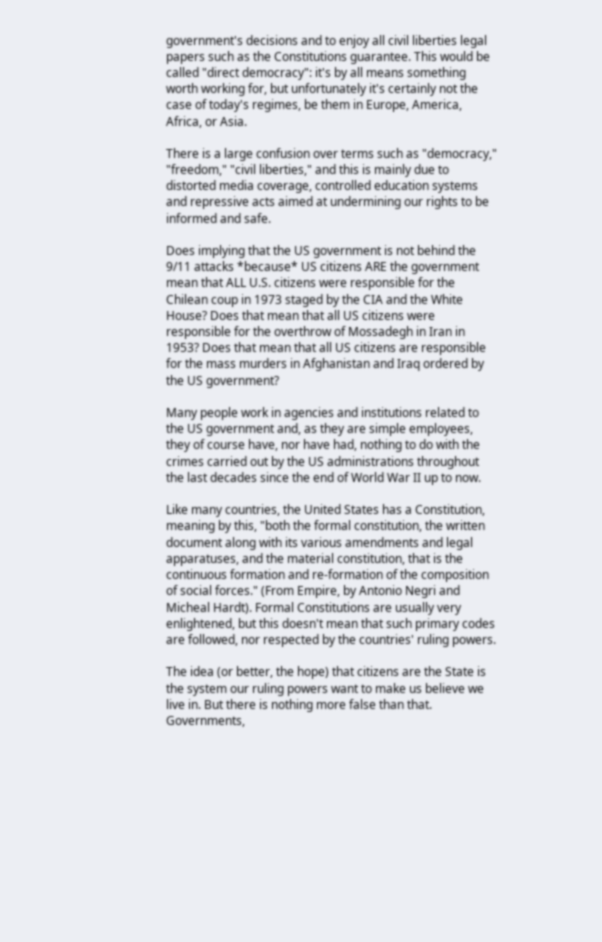government's decisions and to enjoy all civil liberties legal papers such as the Constitutions guarantee. This would be called "direct democracy": it's by all means something worth working for, but unfortunately it's certainly not the case of today's regimes, be them in Europe, America, Africa, or Asia.

There is a large confusion over terms such as "democracy," "freedom," "civil liberties," and this is mainly due to distorted media coverage, controlled education systems and repressive acts aimed at undermining our rights to be informed and safe.

Does implying that the US government is not behind the 9/11 attacks *because* US citizens ARE the government mean that ALL U.S. citizens were responsible for the Chilean coup in 1973 staged by the CIA and the White House? Does that mean that all US citizens were responsible for the overthrow of Mossadegh in Iran in 1953? Does that mean that all US citizens are responsible for the mass murders in Afghanistan and Iraq ordered by the US government?

Many people work in agencies and institutions related to the US government and, as they are simple employees, they of course have, nor have had, nothing to do with the crimes carried out by the US administrations throughout the last decades since the end of World War II up to now.

Like many countries, the United States has a Constitution, meaning by this, "both the formal constitution, the written document along with its various amendments and legal apparatuses, and the material constitution, that is the continuous formation and re-formation of the composition of social forces." (From Empire, by Antonio Negri and Micheal Hardt). Formal Constitutions are usually very enlightened, but this doesn't mean that such primary codes are followed, nor respected by the countries' ruling powers.

The idea (or better, the hope) that citizens are the State is the system our ruling powers want to make us believe we live in. But there is nothing more false than that. Governments,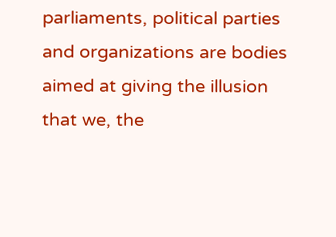parliaments, political parties and organizations are bodies aimed at giving the illusion that we, the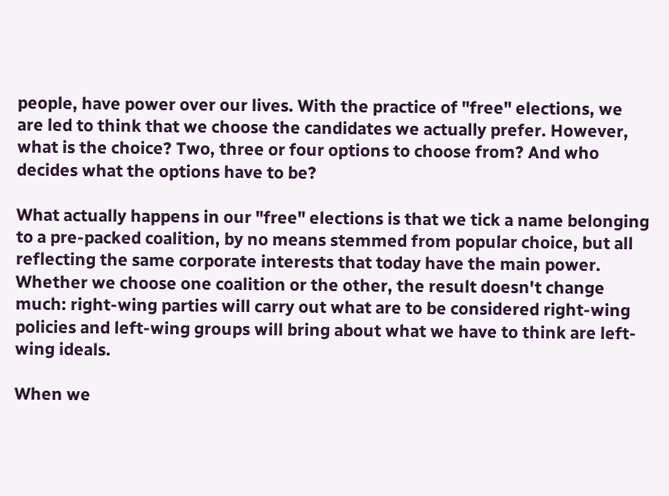people, have power over our lives. With the practice of "free" elections, we are led to think that we choose the candidates we actually prefer. However, what is the choice? Two, three or four options to choose from? And who decides what the options have to be?

What actually happens in our "free" elections is that we tick a name belonging to a pre-packed coalition, by no means stemmed from popular choice, but all reflecting the same corporate interests that today have the main power. Whether we choose one coalition or the other, the result doesn't change much: right-wing parties will carry out what are to be considered right-wing policies and left-wing groups will bring about what we have to think are left-wing ideals.

When we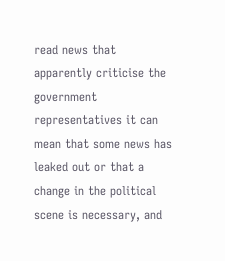read news that apparently criticise the government representatives it can mean that some news has leaked out or that a change in the political scene is necessary, and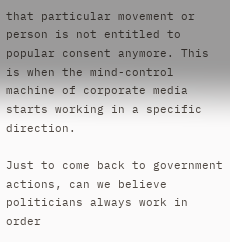that particular movement or person is not entitled to popular consent anymore. This is when the mind-control machine of corporate media starts working in a specific direction.

Just to come back to government actions, can we believe politicians always work in order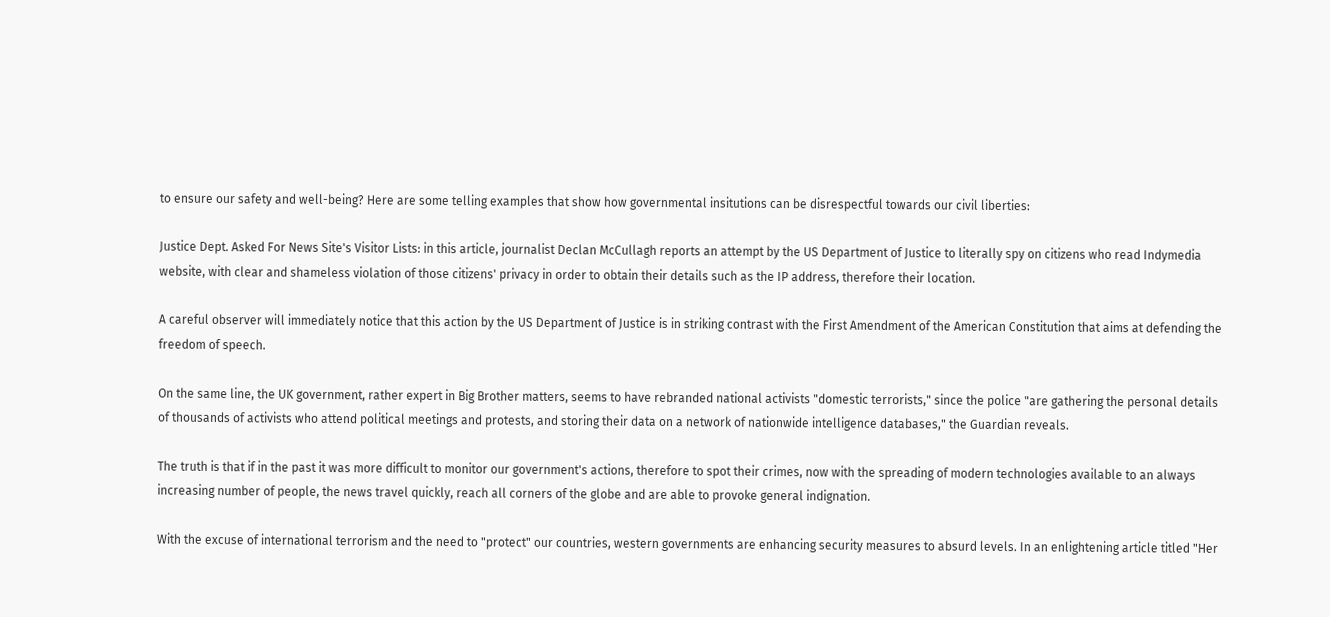to ensure our safety and well-being? Here are some telling examples that show how governmental insitutions can be disrespectful towards our civil liberties:

Justice Dept. Asked For News Site's Visitor Lists: in this article, journalist Declan McCullagh reports an attempt by the US Department of Justice to literally spy on citizens who read Indymedia website, with clear and shameless violation of those citizens' privacy in order to obtain their details such as the IP address, therefore their location.

A careful observer will immediately notice that this action by the US Department of Justice is in striking contrast with the First Amendment of the American Constitution that aims at defending the freedom of speech.

On the same line, the UK government, rather expert in Big Brother matters, seems to have rebranded national activists "domestic terrorists," since the police "are gathering the personal details of thousands of activists who attend political meetings and protests, and storing their data on a network of nationwide intelligence databases," the Guardian reveals.

The truth is that if in the past it was more difficult to monitor our government's actions, therefore to spot their crimes, now with the spreading of modern technologies available to an always increasing number of people, the news travel quickly, reach all corners of the globe and are able to provoke general indignation.

With the excuse of international terrorism and the need to "protect" our countries, western governments are enhancing security measures to absurd levels. In an enlightening article titled "Her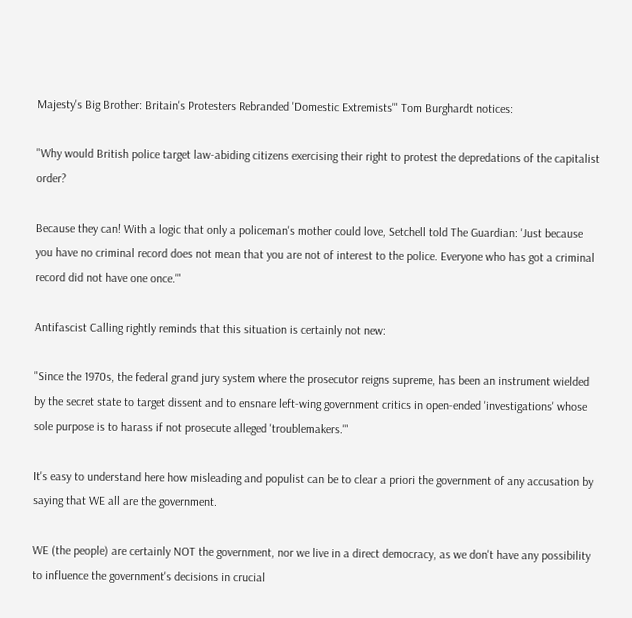Majesty's Big Brother: Britain's Protesters Rebranded 'Domestic Extremists'" Tom Burghardt notices:

"Why would British police target law-abiding citizens exercising their right to protest the depredations of the capitalist order?

Because they can! With a logic that only a policeman's mother could love, Setchell told The Guardian: 'Just because you have no criminal record does not mean that you are not of interest to the police. Everyone who has got a criminal record did not have one once.'"

Antifascist Calling rightly reminds that this situation is certainly not new:

"Since the 1970s, the federal grand jury system where the prosecutor reigns supreme, has been an instrument wielded by the secret state to target dissent and to ensnare left-wing government critics in open-ended 'investigations' whose sole purpose is to harass if not prosecute alleged 'troublemakers.'"

It's easy to understand here how misleading and populist can be to clear a priori the government of any accusation by saying that WE all are the government.

WE (the people) are certainly NOT the government, nor we live in a direct democracy, as we don't have any possibility to influence the government's decisions in crucial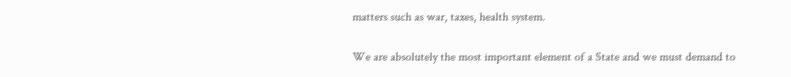matters such as war, taxes, health system.

We are absolutely the most important element of a State and we must demand to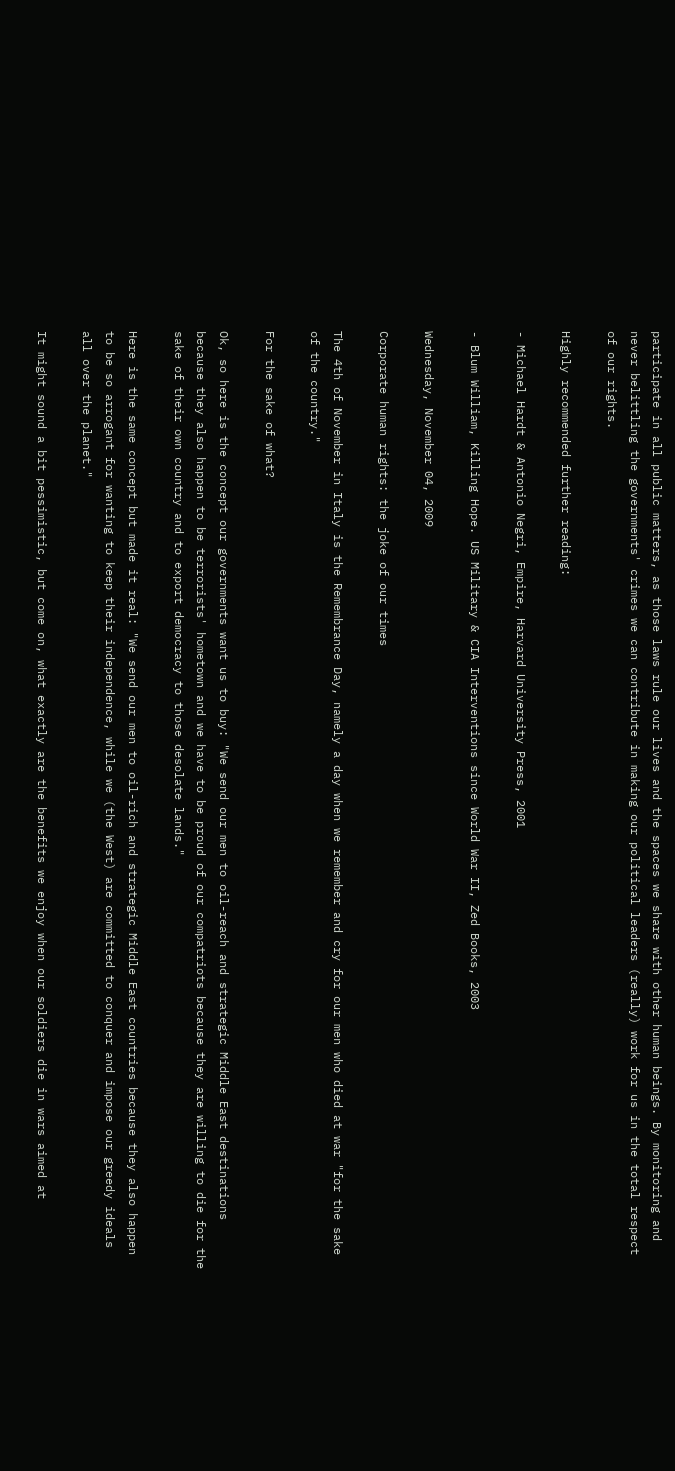participate in all public matters, as those laws rule our lives and the spaces we share with other human beings. By monitoring and never belittling the governments' crimes we can contribute in making our political leaders (really) work for us in the total respect of our rights.

Highly recommended further reading:

- Michael Hardt & Antonio Negri, Empire, Harvard University Press, 2001

- Blum William, Killing Hope. US Military & CIA Interventions since World War II, Zed Books, 2003

Wednesday, November 04, 2009

Corporate human rights: the joke of our times

The 4th of November in Italy is the Remembrance Day, namely a day when we remember and cry for our men who died at war "for the sake of the country."

For the sake of what?

Ok, so here is the concept our governments want us to buy: "We send our men to oil-reach and strategic Middle East destinations because they also happen to be terrorists' hometown and we have to be proud of our compatriots because they are willing to die for the sake of their own country and to export democracy to those desolate lands."

Here is the same concept but made it real: "We send our men to oil-rich and strategic Middle East countries because they also happen to be so arrogant for wanting to keep their independence, while we (the West) are committed to conquer and impose our greedy ideals all over the planet."

It might sound a bit pessimistic, but come on, what exactly are the benefits we enjoy when our soldiers die in wars aimed at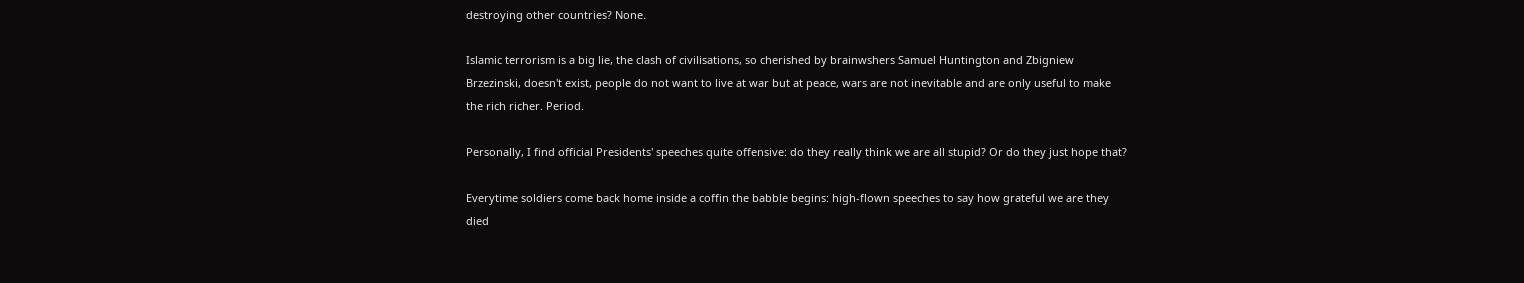destroying other countries? None.

Islamic terrorism is a big lie, the clash of civilisations, so cherished by brainwshers Samuel Huntington and Zbigniew Brzezinski, doesn't exist, people do not want to live at war but at peace, wars are not inevitable and are only useful to make the rich richer. Period.

Personally, I find official Presidents' speeches quite offensive: do they really think we are all stupid? Or do they just hope that?

Everytime soldiers come back home inside a coffin the babble begins: high-flown speeches to say how grateful we are they died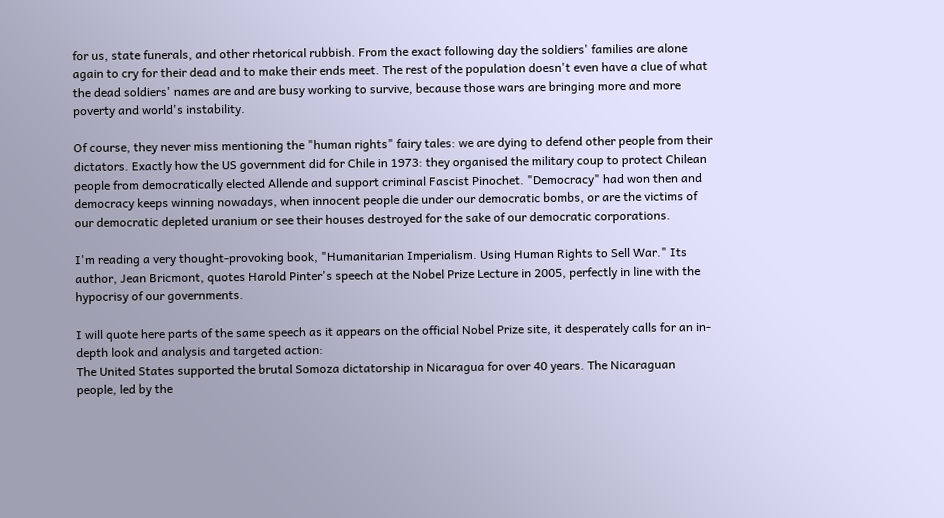for us, state funerals, and other rhetorical rubbish. From the exact following day the soldiers' families are alone again to cry for their dead and to make their ends meet. The rest of the population doesn't even have a clue of what the dead soldiers' names are and are busy working to survive, because those wars are bringing more and more poverty and world's instability.

Of course, they never miss mentioning the "human rights" fairy tales: we are dying to defend other people from their dictators. Exactly how the US government did for Chile in 1973: they organised the military coup to protect Chilean people from democratically elected Allende and support criminal Fascist Pinochet. "Democracy" had won then and democracy keeps winning nowadays, when innocent people die under our democratic bombs, or are the victims of our democratic depleted uranium or see their houses destroyed for the sake of our democratic corporations.

I'm reading a very thought-provoking book, "Humanitarian Imperialism. Using Human Rights to Sell War." Its author, Jean Bricmont, quotes Harold Pinter's speech at the Nobel Prize Lecture in 2005, perfectly in line with the hypocrisy of our governments.

I will quote here parts of the same speech as it appears on the official Nobel Prize site, it desperately calls for an in-depth look and analysis and targeted action:
The United States supported the brutal Somoza dictatorship in Nicaragua for over 40 years. The Nicaraguan people, led by the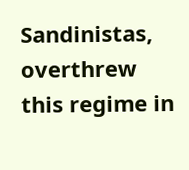Sandinistas, overthrew this regime in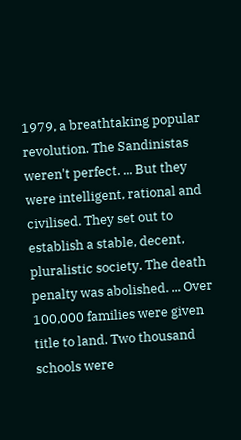1979, a breathtaking popular revolution. The Sandinistas weren't perfect. ... But they were intelligent, rational and civilised. They set out to establish a stable, decent, pluralistic society. The death penalty was abolished. ... Over 100,000 families were given title to land. Two thousand schools were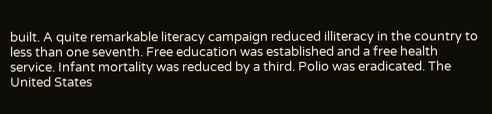built. A quite remarkable literacy campaign reduced illiteracy in the country to less than one seventh. Free education was established and a free health service. Infant mortality was reduced by a third. Polio was eradicated. The United States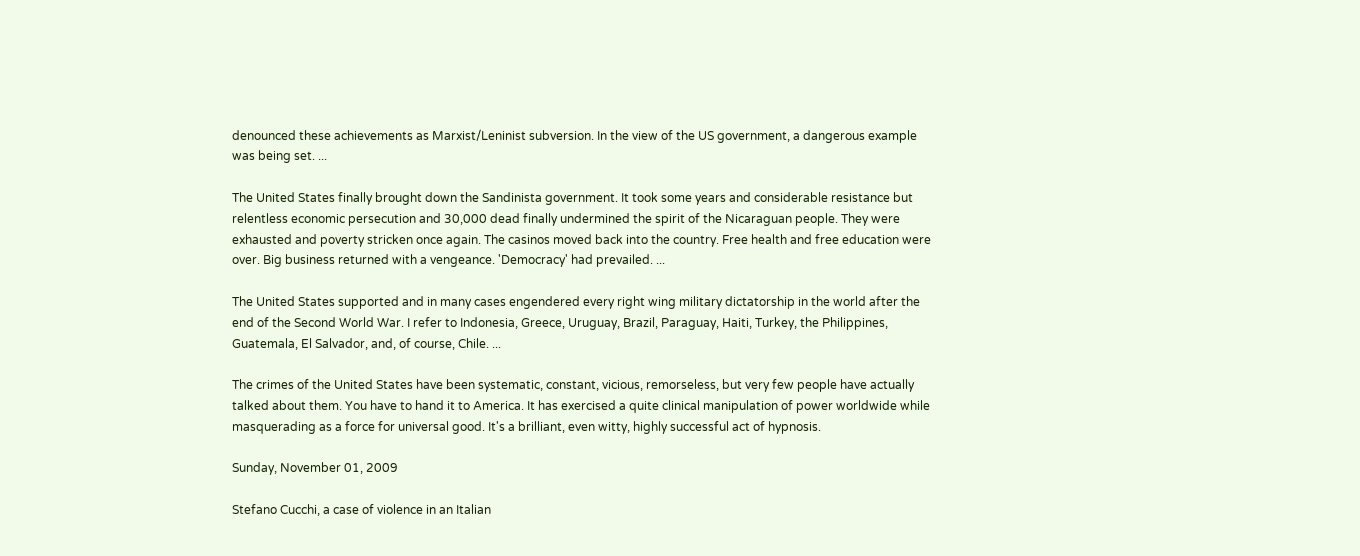denounced these achievements as Marxist/Leninist subversion. In the view of the US government, a dangerous example was being set. ...

The United States finally brought down the Sandinista government. It took some years and considerable resistance but relentless economic persecution and 30,000 dead finally undermined the spirit of the Nicaraguan people. They were exhausted and poverty stricken once again. The casinos moved back into the country. Free health and free education were over. Big business returned with a vengeance. 'Democracy' had prevailed. ...

The United States supported and in many cases engendered every right wing military dictatorship in the world after the end of the Second World War. I refer to Indonesia, Greece, Uruguay, Brazil, Paraguay, Haiti, Turkey, the Philippines, Guatemala, El Salvador, and, of course, Chile. ...

The crimes of the United States have been systematic, constant, vicious, remorseless, but very few people have actually talked about them. You have to hand it to America. It has exercised a quite clinical manipulation of power worldwide while masquerading as a force for universal good. It's a brilliant, even witty, highly successful act of hypnosis.

Sunday, November 01, 2009

Stefano Cucchi, a case of violence in an Italian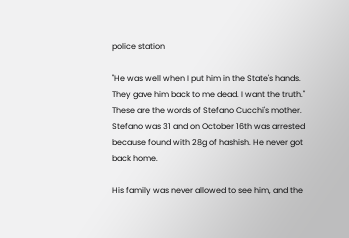police station

"He was well when I put him in the State's hands. They gave him back to me dead. I want the truth." These are the words of Stefano Cucchi's mother. Stefano was 31 and on October 16th was arrested because found with 28g of hashish. He never got back home.

His family was never allowed to see him, and the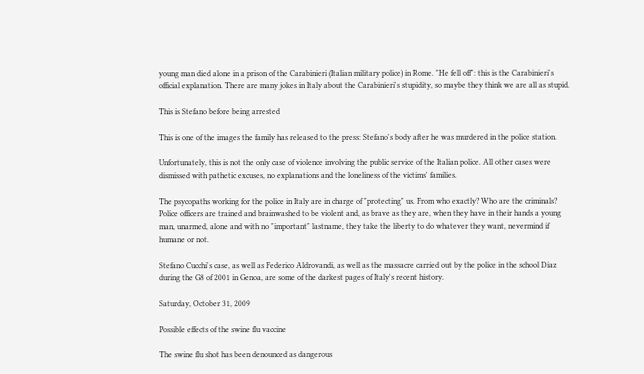young man died alone in a prison of the Carabinieri (Italian military police) in Rome. "He fell off": this is the Carabinieri's official explanation. There are many jokes in Italy about the Carabinieri's stupidity, so maybe they think we are all as stupid.

This is Stefano before being arrested

This is one of the images the family has released to the press: Stefano's body after he was murdered in the police station.

Unfortunately, this is not the only case of violence involving the public service of the Italian police. All other cases were dismissed with pathetic excuses, no explanations and the loneliness of the victims' families.

The psycopaths working for the police in Italy are in charge of "protecting" us. From who exactly? Who are the criminals? Police officers are trained and brainwashed to be violent and, as brave as they are, when they have in their hands a young man, unarmed, alone and with no "important" lastname, they take the liberty to do whatever they want, nevermind if humane or not.

Stefano Cucchi's case, as well as Federico Aldrovandi, as well as the massacre carried out by the police in the school Diaz during the G8 of 2001 in Genoa, are some of the darkest pages of Italy's recent history.

Saturday, October 31, 2009

Possible effects of the swine flu vaccine

The swine flu shot has been denounced as dangerous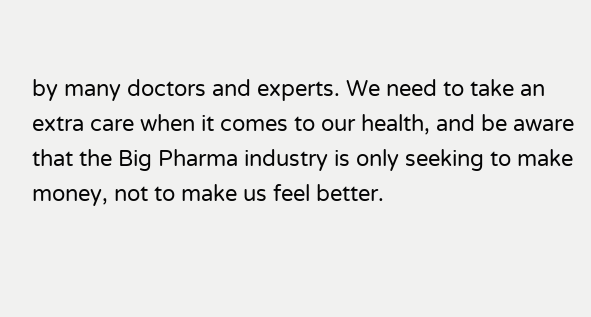by many doctors and experts. We need to take an extra care when it comes to our health, and be aware that the Big Pharma industry is only seeking to make money, not to make us feel better.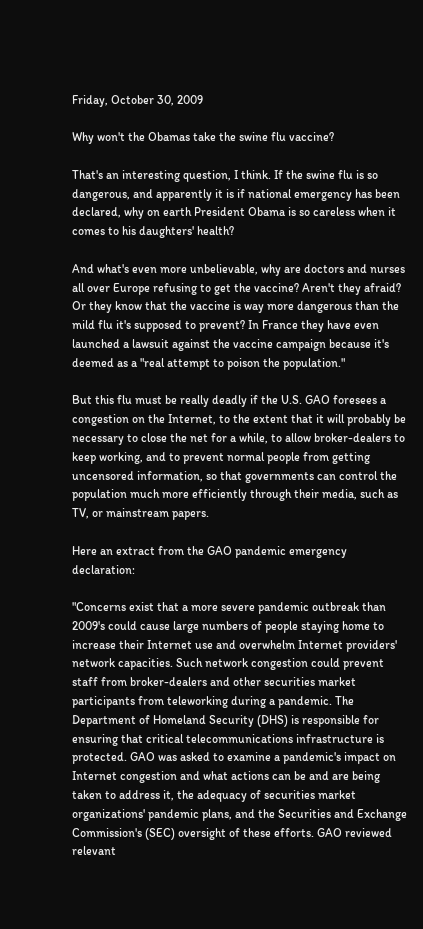Friday, October 30, 2009

Why won't the Obamas take the swine flu vaccine?

That's an interesting question, I think. If the swine flu is so dangerous, and apparently it is if national emergency has been declared, why on earth President Obama is so careless when it comes to his daughters' health?

And what's even more unbelievable, why are doctors and nurses all over Europe refusing to get the vaccine? Aren't they afraid? Or they know that the vaccine is way more dangerous than the mild flu it's supposed to prevent? In France they have even launched a lawsuit against the vaccine campaign because it's deemed as a "real attempt to poison the population."

But this flu must be really deadly if the U.S. GAO foresees a congestion on the Internet, to the extent that it will probably be necessary to close the net for a while, to allow broker-dealers to keep working, and to prevent normal people from getting uncensored information, so that governments can control the population much more efficiently through their media, such as TV, or mainstream papers.

Here an extract from the GAO pandemic emergency declaration:

"Concerns exist that a more severe pandemic outbreak than 2009's could cause large numbers of people staying home to increase their Internet use and overwhelm Internet providers' network capacities. Such network congestion could prevent staff from broker-dealers and other securities market participants from teleworking during a pandemic. The Department of Homeland Security (DHS) is responsible for ensuring that critical telecommunications infrastructure is protected. GAO was asked to examine a pandemic's impact on Internet congestion and what actions can be and are being taken to address it, the adequacy of securities market organizations' pandemic plans, and the Securities and Exchange Commission's (SEC) oversight of these efforts. GAO reviewed relevant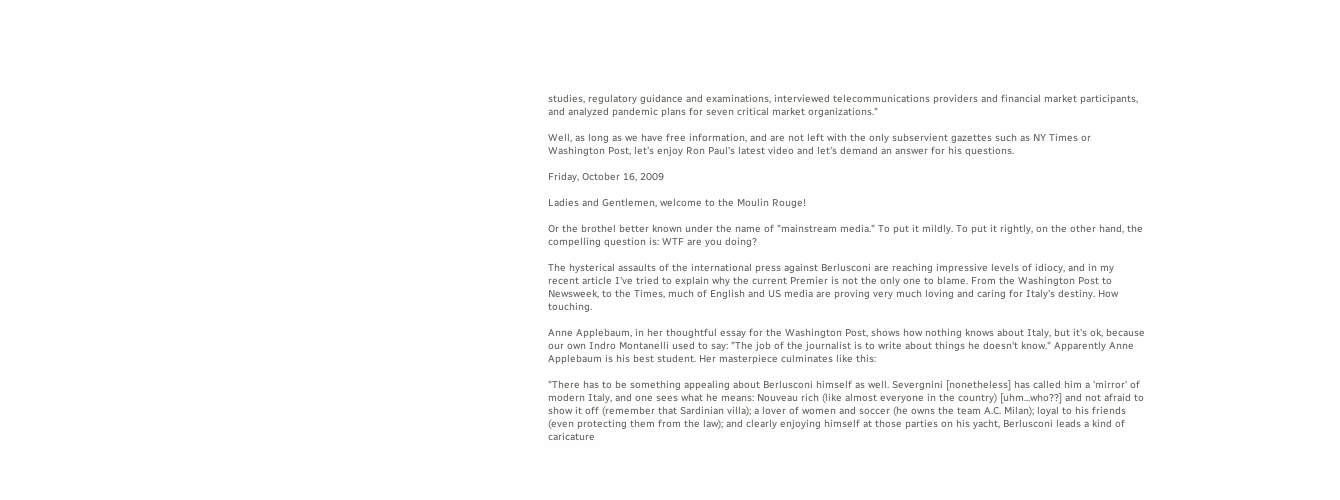studies, regulatory guidance and examinations, interviewed telecommunications providers and financial market participants, and analyzed pandemic plans for seven critical market organizations."

Well, as long as we have free information, and are not left with the only subservient gazettes such as NY Times or Washington Post, let's enjoy Ron Paul's latest video and let's demand an answer for his questions.

Friday, October 16, 2009

Ladies and Gentlemen, welcome to the Moulin Rouge!

Or the brothel better known under the name of "mainstream media." To put it mildly. To put it rightly, on the other hand, the compelling question is: WTF are you doing?

The hysterical assaults of the international press against Berlusconi are reaching impressive levels of idiocy, and in my recent article I've tried to explain why the current Premier is not the only one to blame. From the Washington Post to Newsweek, to the Times, much of English and US media are proving very much loving and caring for Italy's destiny. How touching.

Anne Applebaum, in her thoughtful essay for the Washington Post, shows how nothing knows about Italy, but it's ok, because our own Indro Montanelli used to say: "The job of the journalist is to write about things he doesn't know." Apparently Anne Applebaum is his best student. Her masterpiece culminates like this:

"There has to be something appealing about Berlusconi himself as well. Severgnini [nonetheless] has called him a 'mirror' of modern Italy, and one sees what he means: Nouveau rich (like almost everyone in the country) [uhm...who??] and not afraid to show it off (remember that Sardinian villa); a lover of women and soccer (he owns the team A.C. Milan); loyal to his friends (even protecting them from the law); and clearly enjoying himself at those parties on his yacht, Berlusconi leads a kind of caricature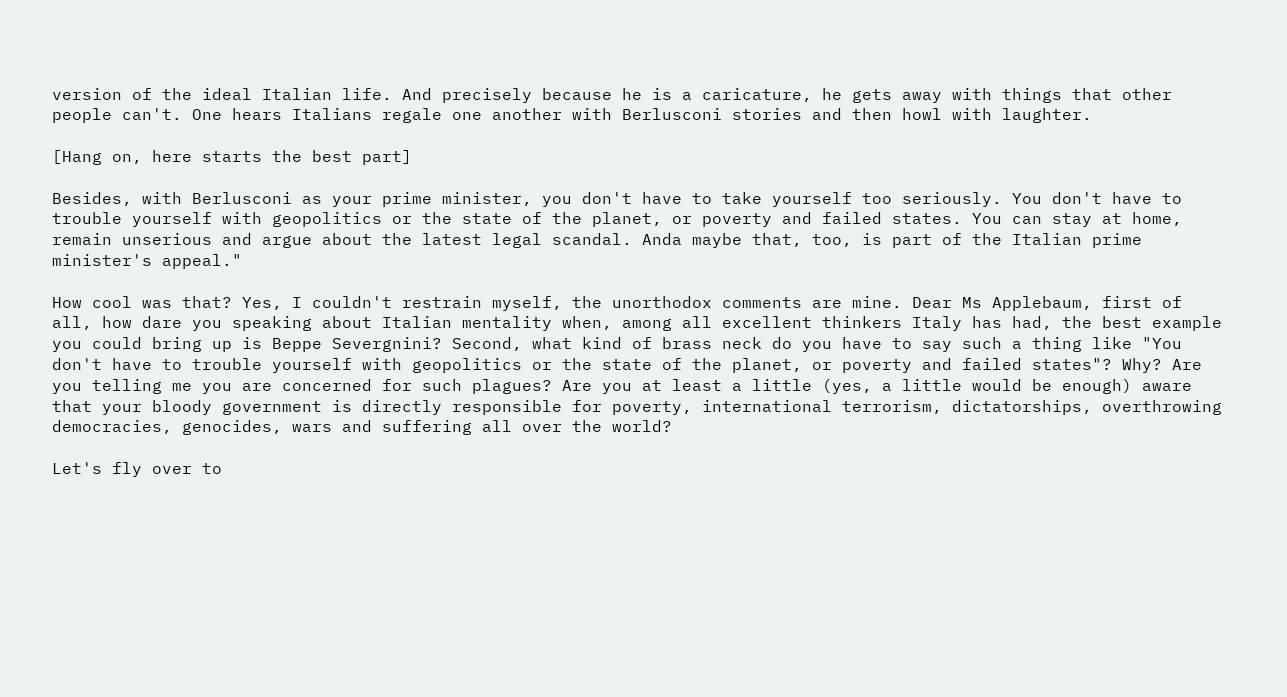version of the ideal Italian life. And precisely because he is a caricature, he gets away with things that other people can't. One hears Italians regale one another with Berlusconi stories and then howl with laughter.

[Hang on, here starts the best part]

Besides, with Berlusconi as your prime minister, you don't have to take yourself too seriously. You don't have to trouble yourself with geopolitics or the state of the planet, or poverty and failed states. You can stay at home, remain unserious and argue about the latest legal scandal. Anda maybe that, too, is part of the Italian prime minister's appeal."

How cool was that? Yes, I couldn't restrain myself, the unorthodox comments are mine. Dear Ms Applebaum, first of all, how dare you speaking about Italian mentality when, among all excellent thinkers Italy has had, the best example you could bring up is Beppe Severgnini? Second, what kind of brass neck do you have to say such a thing like "You don't have to trouble yourself with geopolitics or the state of the planet, or poverty and failed states"? Why? Are you telling me you are concerned for such plagues? Are you at least a little (yes, a little would be enough) aware that your bloody government is directly responsible for poverty, international terrorism, dictatorships, overthrowing democracies, genocides, wars and suffering all over the world?

Let's fly over to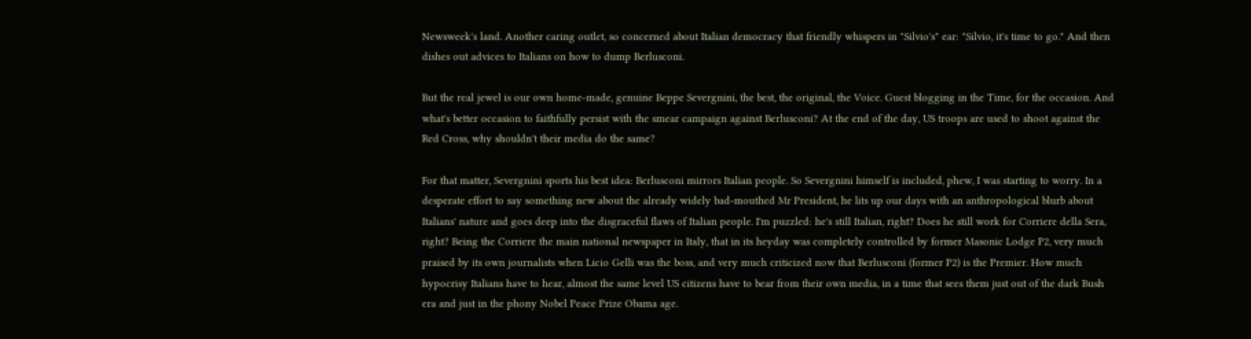Newsweek's land. Another caring outlet, so concerned about Italian democracy that friendly whispers in "Silvio's" ear: "Silvio, it's time to go." And then dishes out advices to Italians on how to dump Berlusconi.

But the real jewel is our own home-made, genuine Beppe Severgnini, the best, the original, the Voice. Guest blogging in the Time, for the occasion. And what's better occasion to faithfully persist with the smear campaign against Berlusconi? At the end of the day, US troops are used to shoot against the Red Cross, why shouldn't their media do the same?

For that matter, Severgnini sports his best idea: Berlusconi mirrors Italian people. So Severgnini himself is included, phew, I was starting to worry. In a desperate effort to say something new about the already widely bad-mouthed Mr President, he lits up our days with an anthropological blurb about Italians' nature and goes deep into the disgraceful flaws of Italian people. I'm puzzled: he's still Italian, right? Does he still work for Corriere della Sera, right? Being the Corriere the main national newspaper in Italy, that in its heyday was completely controlled by former Masonic Lodge P2, very much praised by its own journalists when Licio Gelli was the boss, and very much criticized now that Berlusconi (former P2) is the Premier. How much hypocrisy Italians have to hear, almost the same level US citizens have to bear from their own media, in a time that sees them just out of the dark Bush era and just in the phony Nobel Peace Prize Obama age.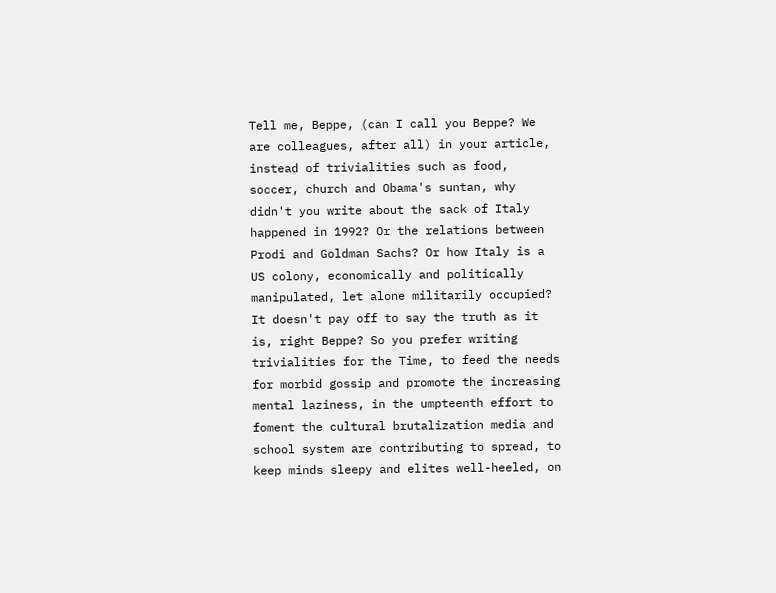Tell me, Beppe, (can I call you Beppe? We are colleagues, after all) in your article, instead of trivialities such as food, soccer, church and Obama's suntan, why didn't you write about the sack of Italy happened in 1992? Or the relations between Prodi and Goldman Sachs? Or how Italy is a US colony, economically and politically manipulated, let alone militarily occupied? It doesn't pay off to say the truth as it is, right Beppe? So you prefer writing trivialities for the Time, to feed the needs for morbid gossip and promote the increasing mental laziness, in the umpteenth effort to foment the cultural brutalization media and school system are contributing to spread, to keep minds sleepy and elites well-heeled, on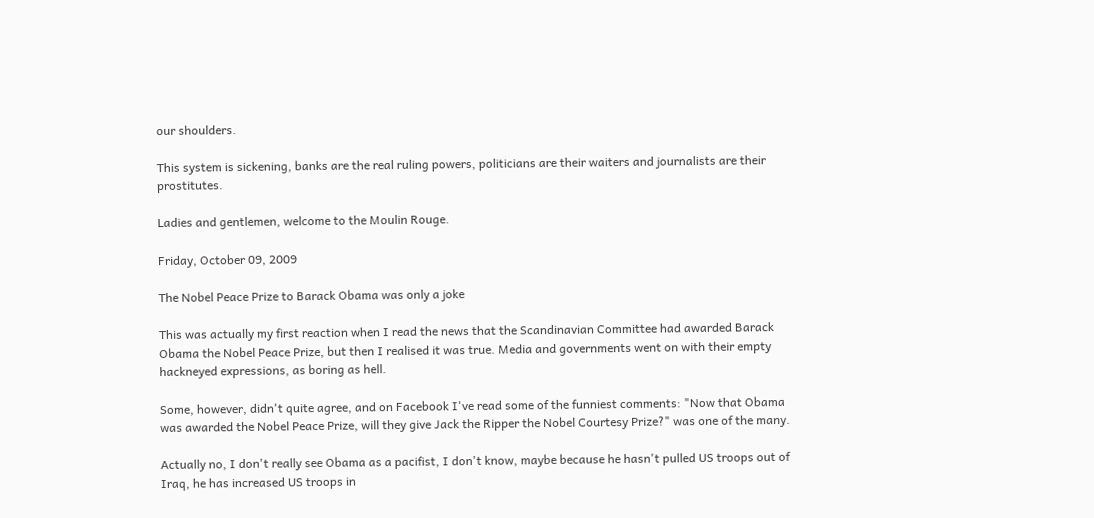our shoulders.

This system is sickening, banks are the real ruling powers, politicians are their waiters and journalists are their prostitutes.

Ladies and gentlemen, welcome to the Moulin Rouge.

Friday, October 09, 2009

The Nobel Peace Prize to Barack Obama was only a joke

This was actually my first reaction when I read the news that the Scandinavian Committee had awarded Barack Obama the Nobel Peace Prize, but then I realised it was true. Media and governments went on with their empty hackneyed expressions, as boring as hell.

Some, however, didn't quite agree, and on Facebook I've read some of the funniest comments: "Now that Obama was awarded the Nobel Peace Prize, will they give Jack the Ripper the Nobel Courtesy Prize?" was one of the many.

Actually no, I don't really see Obama as a pacifist, I don't know, maybe because he hasn't pulled US troops out of Iraq, he has increased US troops in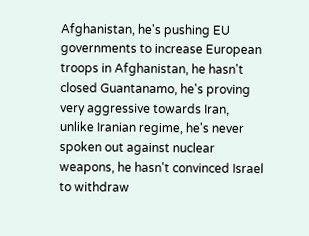Afghanistan, he's pushing EU governments to increase European troops in Afghanistan, he hasn't closed Guantanamo, he's proving very aggressive towards Iran, unlike Iranian regime, he's never spoken out against nuclear weapons, he hasn't convinced Israel to withdraw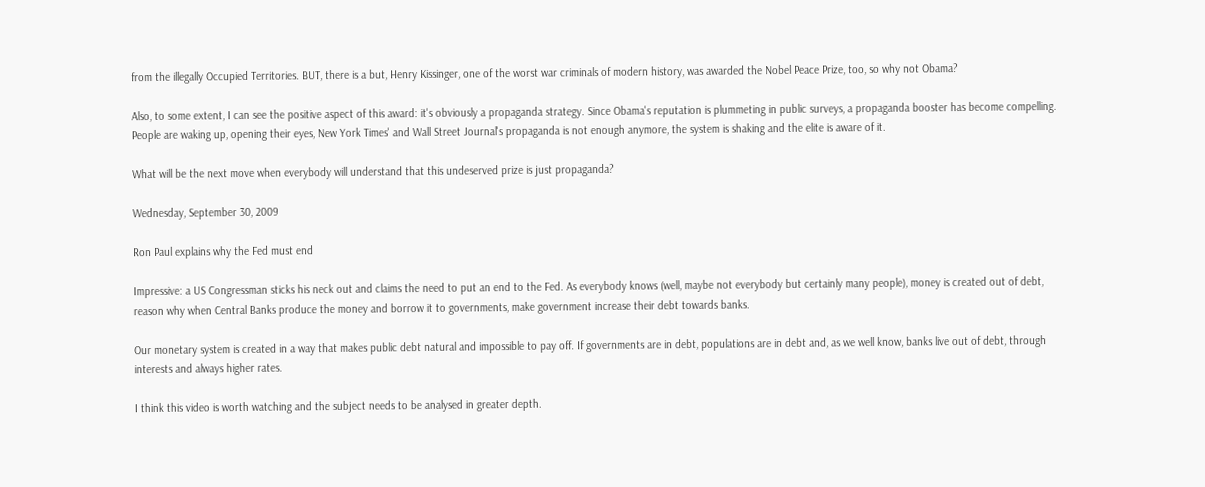from the illegally Occupied Territories. BUT, there is a but, Henry Kissinger, one of the worst war criminals of modern history, was awarded the Nobel Peace Prize, too, so why not Obama?

Also, to some extent, I can see the positive aspect of this award: it's obviously a propaganda strategy. Since Obama's reputation is plummeting in public surveys, a propaganda booster has become compelling. People are waking up, opening their eyes, New York Times' and Wall Street Journal's propaganda is not enough anymore, the system is shaking and the elite is aware of it.

What will be the next move when everybody will understand that this undeserved prize is just propaganda?

Wednesday, September 30, 2009

Ron Paul explains why the Fed must end

Impressive: a US Congressman sticks his neck out and claims the need to put an end to the Fed. As everybody knows (well, maybe not everybody but certainly many people), money is created out of debt, reason why when Central Banks produce the money and borrow it to governments, make government increase their debt towards banks.

Our monetary system is created in a way that makes public debt natural and impossible to pay off. If governments are in debt, populations are in debt and, as we well know, banks live out of debt, through interests and always higher rates.

I think this video is worth watching and the subject needs to be analysed in greater depth.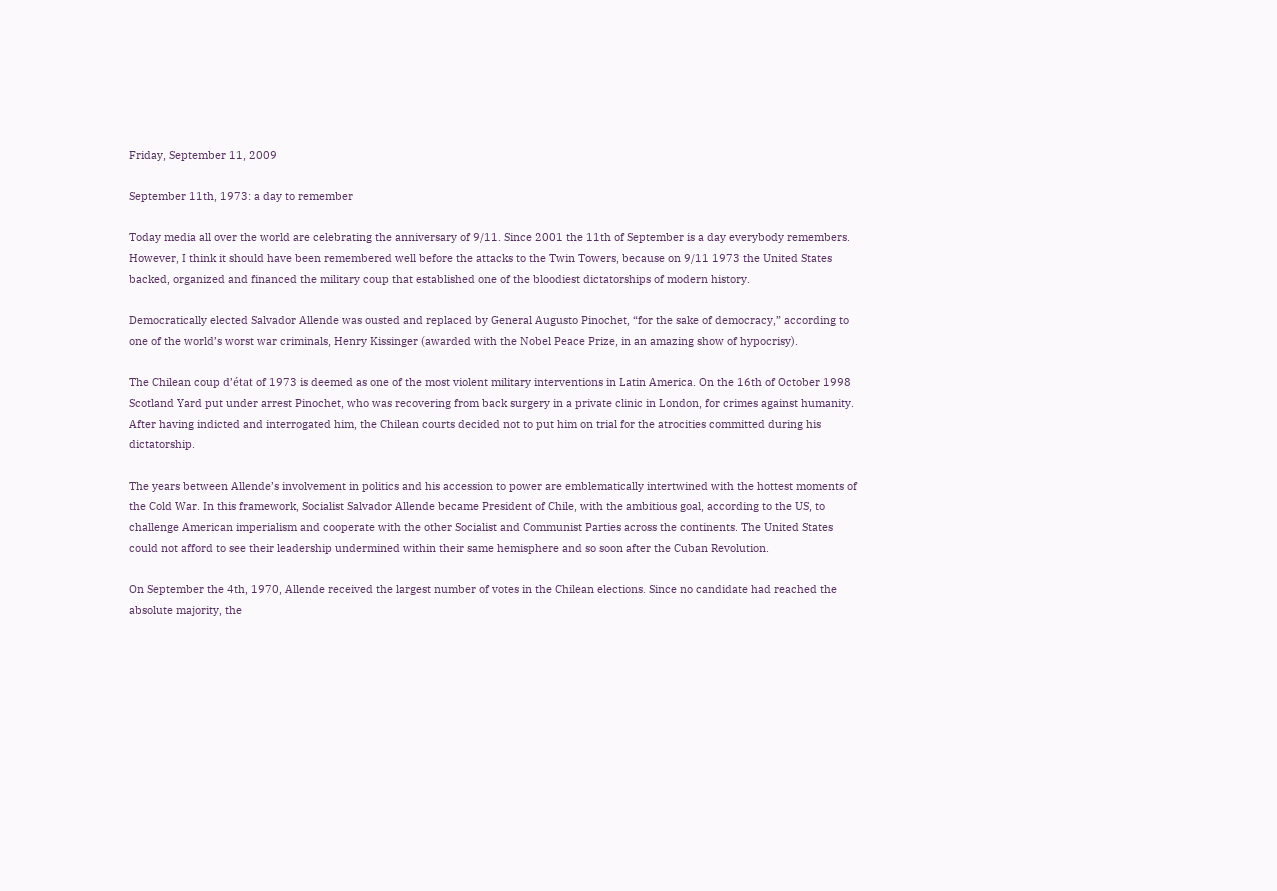Friday, September 11, 2009

September 11th, 1973: a day to remember

Today media all over the world are celebrating the anniversary of 9/11. Since 2001 the 11th of September is a day everybody remembers. However, I think it should have been remembered well before the attacks to the Twin Towers, because on 9/11 1973 the United States backed, organized and financed the military coup that established one of the bloodiest dictatorships of modern history.

Democratically elected Salvador Allende was ousted and replaced by General Augusto Pinochet, “for the sake of democracy,” according to one of the world’s worst war criminals, Henry Kissinger (awarded with the Nobel Peace Prize, in an amazing show of hypocrisy).

The Chilean coup d’état of 1973 is deemed as one of the most violent military interventions in Latin America. On the 16th of October 1998 Scotland Yard put under arrest Pinochet, who was recovering from back surgery in a private clinic in London, for crimes against humanity. After having indicted and interrogated him, the Chilean courts decided not to put him on trial for the atrocities committed during his dictatorship.

The years between Allende’s involvement in politics and his accession to power are emblematically intertwined with the hottest moments of the Cold War. In this framework, Socialist Salvador Allende became President of Chile, with the ambitious goal, according to the US, to challenge American imperialism and cooperate with the other Socialist and Communist Parties across the continents. The United States could not afford to see their leadership undermined within their same hemisphere and so soon after the Cuban Revolution.

On September the 4th, 1970, Allende received the largest number of votes in the Chilean elections. Since no candidate had reached the absolute majority, the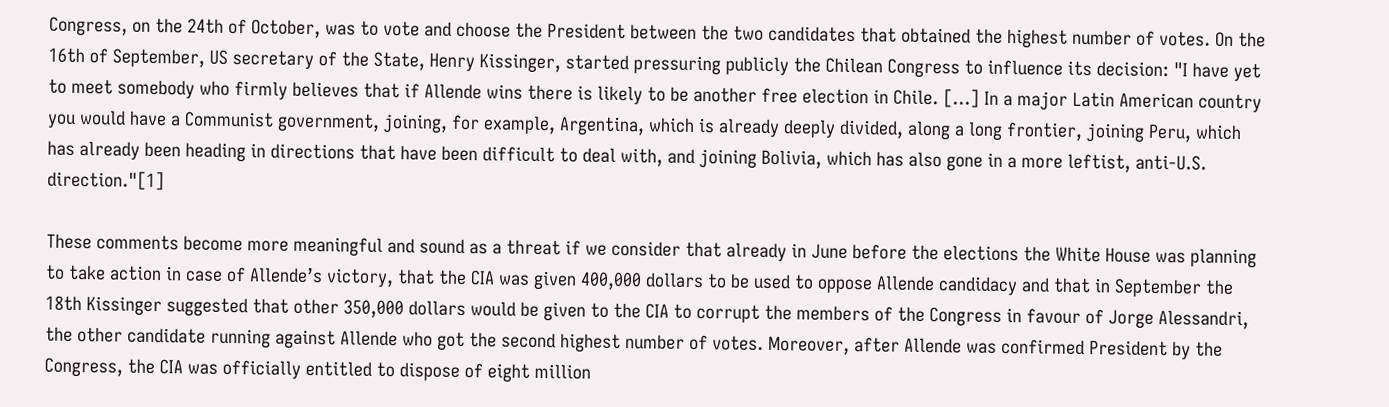Congress, on the 24th of October, was to vote and choose the President between the two candidates that obtained the highest number of votes. On the 16th of September, US secretary of the State, Henry Kissinger, started pressuring publicly the Chilean Congress to influence its decision: "I have yet to meet somebody who firmly believes that if Allende wins there is likely to be another free election in Chile. […] In a major Latin American country you would have a Communist government, joining, for example, Argentina, which is already deeply divided, along a long frontier, joining Peru, which has already been heading in directions that have been difficult to deal with, and joining Bolivia, which has also gone in a more leftist, anti-U.S. direction."[1]

These comments become more meaningful and sound as a threat if we consider that already in June before the elections the White House was planning to take action in case of Allende’s victory, that the CIA was given 400,000 dollars to be used to oppose Allende candidacy and that in September the 18th Kissinger suggested that other 350,000 dollars would be given to the CIA to corrupt the members of the Congress in favour of Jorge Alessandri, the other candidate running against Allende who got the second highest number of votes. Moreover, after Allende was confirmed President by the Congress, the CIA was officially entitled to dispose of eight million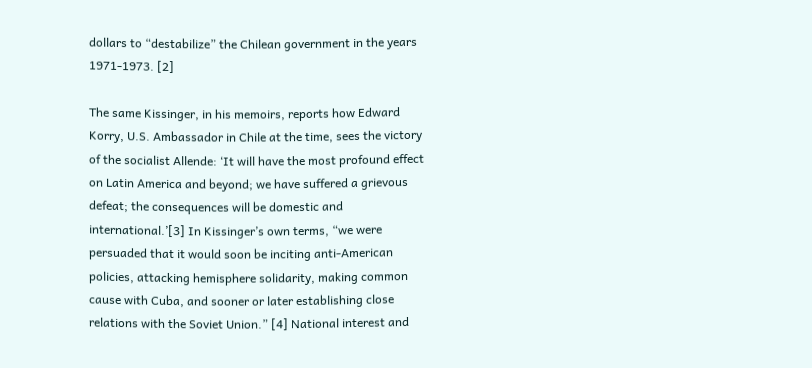dollars to “destabilize” the Chilean government in the years 1971-1973. [2]

The same Kissinger, in his memoirs, reports how Edward Korry, U.S. Ambassador in Chile at the time, sees the victory of the socialist Allende: ‘It will have the most profound effect on Latin America and beyond; we have suffered a grievous defeat; the consequences will be domestic and international.’[3] In Kissinger’s own terms, “we were persuaded that it would soon be inciting anti-American policies, attacking hemisphere solidarity, making common cause with Cuba, and sooner or later establishing close relations with the Soviet Union.” [4] National interest and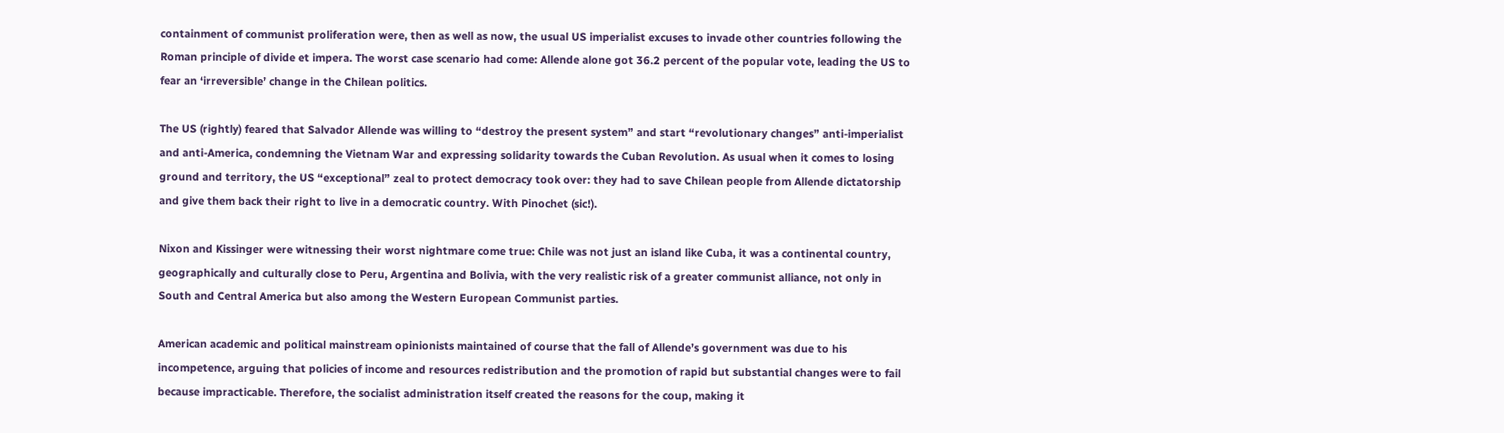containment of communist proliferation were, then as well as now, the usual US imperialist excuses to invade other countries following the Roman principle of divide et impera. The worst case scenario had come: Allende alone got 36.2 percent of the popular vote, leading the US to fear an ‘irreversible’ change in the Chilean politics.

The US (rightly) feared that Salvador Allende was willing to “destroy the present system” and start “revolutionary changes” anti-imperialist and anti-America, condemning the Vietnam War and expressing solidarity towards the Cuban Revolution. As usual when it comes to losing ground and territory, the US “exceptional” zeal to protect democracy took over: they had to save Chilean people from Allende dictatorship and give them back their right to live in a democratic country. With Pinochet (sic!).

Nixon and Kissinger were witnessing their worst nightmare come true: Chile was not just an island like Cuba, it was a continental country, geographically and culturally close to Peru, Argentina and Bolivia, with the very realistic risk of a greater communist alliance, not only in South and Central America but also among the Western European Communist parties.

American academic and political mainstream opinionists maintained of course that the fall of Allende’s government was due to his incompetence, arguing that policies of income and resources redistribution and the promotion of rapid but substantial changes were to fail because impracticable. Therefore, the socialist administration itself created the reasons for the coup, making it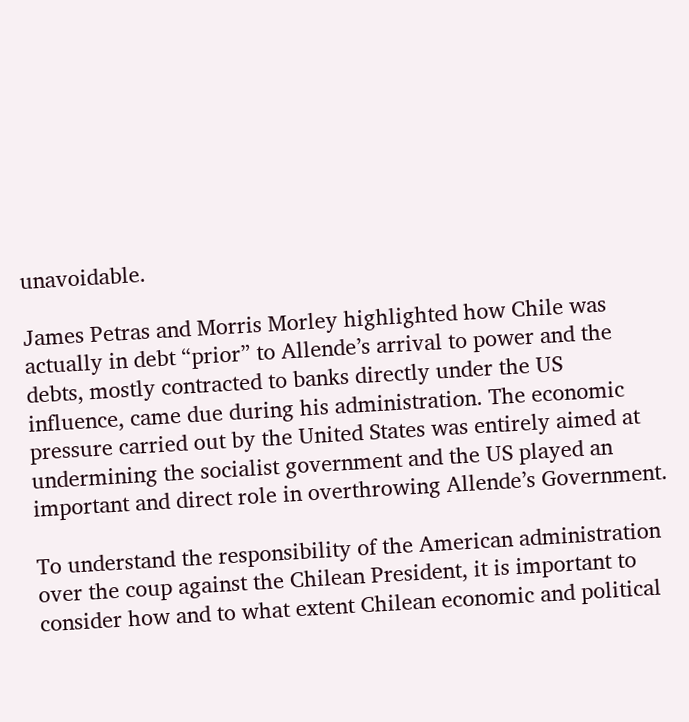unavoidable.

James Petras and Morris Morley highlighted how Chile was actually in debt “prior” to Allende’s arrival to power and the debts, mostly contracted to banks directly under the US influence, came due during his administration. The economic pressure carried out by the United States was entirely aimed at undermining the socialist government and the US played an important and direct role in overthrowing Allende’s Government.

To understand the responsibility of the American administration over the coup against the Chilean President, it is important to consider how and to what extent Chilean economic and political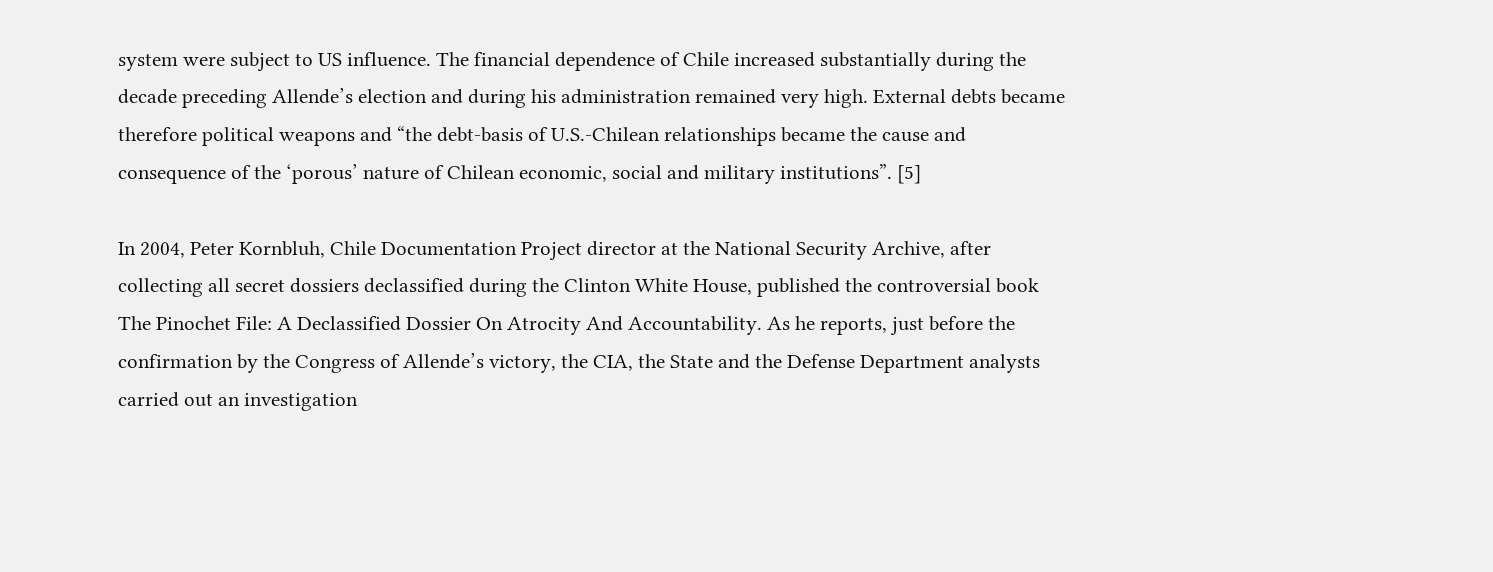system were subject to US influence. The financial dependence of Chile increased substantially during the decade preceding Allende’s election and during his administration remained very high. External debts became therefore political weapons and “the debt-basis of U.S.-Chilean relationships became the cause and consequence of the ‘porous’ nature of Chilean economic, social and military institutions”. [5]

In 2004, Peter Kornbluh, Chile Documentation Project director at the National Security Archive, after collecting all secret dossiers declassified during the Clinton White House, published the controversial book The Pinochet File: A Declassified Dossier On Atrocity And Accountability. As he reports, just before the confirmation by the Congress of Allende’s victory, the CIA, the State and the Defense Department analysts carried out an investigation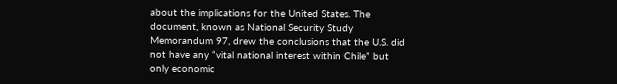about the implications for the United States. The document, known as National Security Study Memorandum 97, drew the conclusions that the U.S. did not have any “vital national interest within Chile” but only economic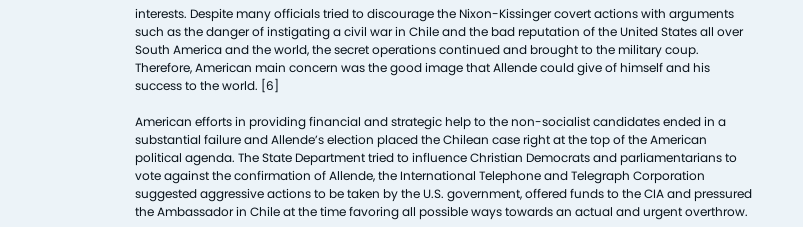interests. Despite many officials tried to discourage the Nixon-Kissinger covert actions with arguments such as the danger of instigating a civil war in Chile and the bad reputation of the United States all over South America and the world, the secret operations continued and brought to the military coup. Therefore, American main concern was the good image that Allende could give of himself and his success to the world. [6]

American efforts in providing financial and strategic help to the non-socialist candidates ended in a substantial failure and Allende’s election placed the Chilean case right at the top of the American political agenda. The State Department tried to influence Christian Democrats and parliamentarians to vote against the confirmation of Allende, the International Telephone and Telegraph Corporation suggested aggressive actions to be taken by the U.S. government, offered funds to the CIA and pressured the Ambassador in Chile at the time favoring all possible ways towards an actual and urgent overthrow.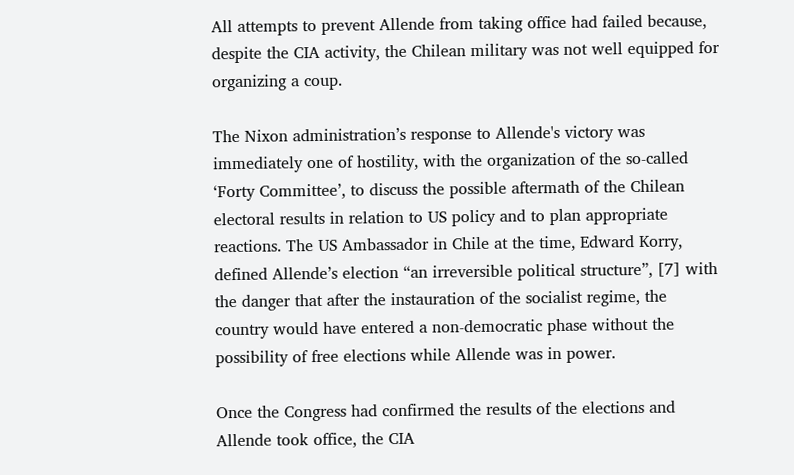All attempts to prevent Allende from taking office had failed because, despite the CIA activity, the Chilean military was not well equipped for organizing a coup.

The Nixon administration’s response to Allende's victory was immediately one of hostility, with the organization of the so-called ‘Forty Committee’, to discuss the possible aftermath of the Chilean electoral results in relation to US policy and to plan appropriate reactions. The US Ambassador in Chile at the time, Edward Korry, defined Allende’s election “an irreversible political structure”, [7] with the danger that after the instauration of the socialist regime, the country would have entered a non-democratic phase without the possibility of free elections while Allende was in power.

Once the Congress had confirmed the results of the elections and Allende took office, the CIA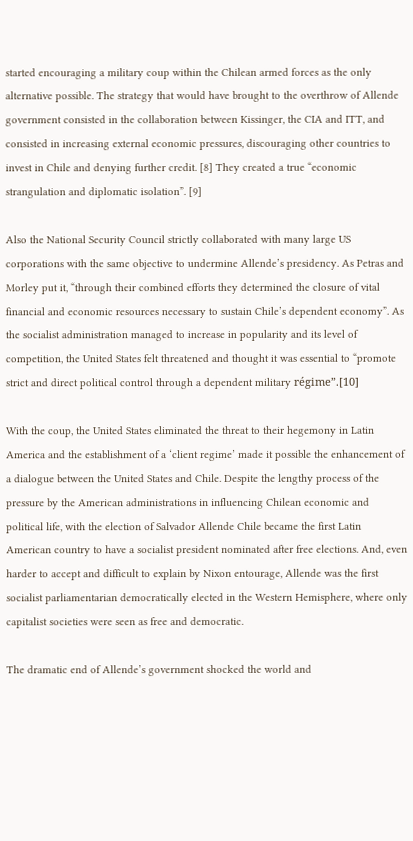started encouraging a military coup within the Chilean armed forces as the only alternative possible. The strategy that would have brought to the overthrow of Allende government consisted in the collaboration between Kissinger, the CIA and ITT, and consisted in increasing external economic pressures, discouraging other countries to invest in Chile and denying further credit. [8] They created a true “economic strangulation and diplomatic isolation”. [9]

Also the National Security Council strictly collaborated with many large US corporations with the same objective to undermine Allende’s presidency. As Petras and Morley put it, “through their combined efforts they determined the closure of vital financial and economic resources necessary to sustain Chile’s dependent economy”. As the socialist administration managed to increase in popularity and its level of competition, the United States felt threatened and thought it was essential to “promote strict and direct political control through a dependent military régime”.[10]

With the coup, the United States eliminated the threat to their hegemony in Latin America and the establishment of a ‘client regime’ made it possible the enhancement of a dialogue between the United States and Chile. Despite the lengthy process of the pressure by the American administrations in influencing Chilean economic and political life, with the election of Salvador Allende Chile became the first Latin American country to have a socialist president nominated after free elections. And, even harder to accept and difficult to explain by Nixon entourage, Allende was the first socialist parliamentarian democratically elected in the Western Hemisphere, where only capitalist societies were seen as free and democratic.

The dramatic end of Allende’s government shocked the world and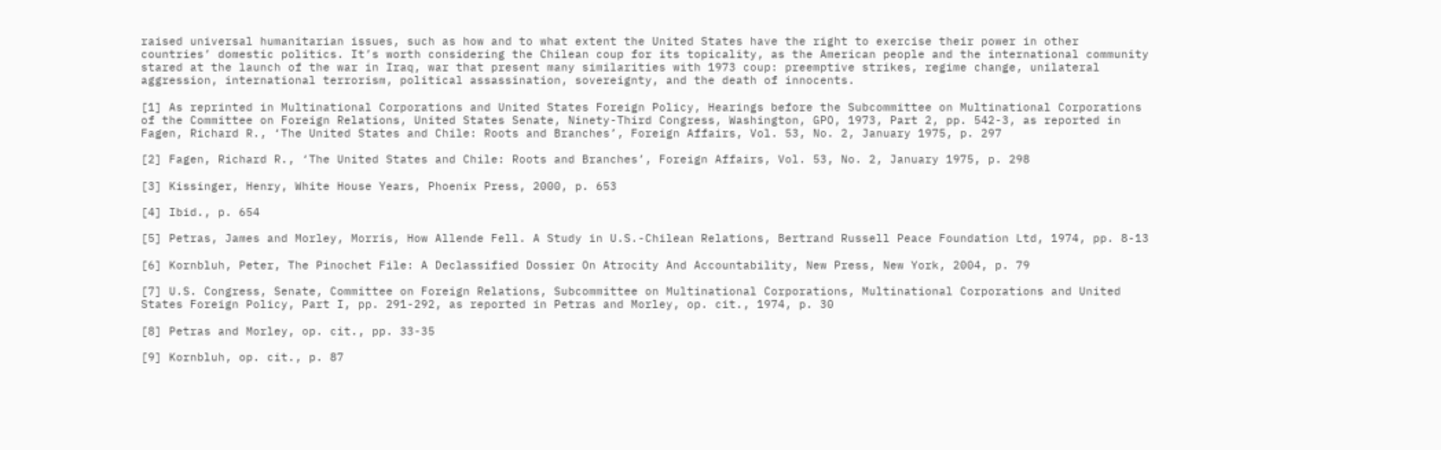raised universal humanitarian issues, such as how and to what extent the United States have the right to exercise their power in other countries’ domestic politics. It’s worth considering the Chilean coup for its topicality, as the American people and the international community stared at the launch of the war in Iraq, war that present many similarities with 1973 coup: preemptive strikes, regime change, unilateral aggression, international terrorism, political assassination, sovereignty, and the death of innocents.

[1] As reprinted in Multinational Corporations and United States Foreign Policy, Hearings before the Subcommittee on Multinational Corporations of the Committee on Foreign Relations, United States Senate, Ninety-Third Congress, Washington, GPO, 1973, Part 2, pp. 542-3, as reported in Fagen, Richard R., ‘The United States and Chile: Roots and Branches’, Foreign Affairs, Vol. 53, No. 2, January 1975, p. 297

[2] Fagen, Richard R., ‘The United States and Chile: Roots and Branches’, Foreign Affairs, Vol. 53, No. 2, January 1975, p. 298

[3] Kissinger, Henry, White House Years, Phoenix Press, 2000, p. 653

[4] Ibid., p. 654

[5] Petras, James and Morley, Morris, How Allende Fell. A Study in U.S.-Chilean Relations, Bertrand Russell Peace Foundation Ltd, 1974, pp. 8-13

[6] Kornbluh, Peter, The Pinochet File: A Declassified Dossier On Atrocity And Accountability, New Press, New York, 2004, p. 79

[7] U.S. Congress, Senate, Committee on Foreign Relations, Subcommittee on Multinational Corporations, Multinational Corporations and United States Foreign Policy, Part I, pp. 291-292, as reported in Petras and Morley, op. cit., 1974, p. 30

[8] Petras and Morley, op. cit., pp. 33-35

[9] Kornbluh, op. cit., p. 87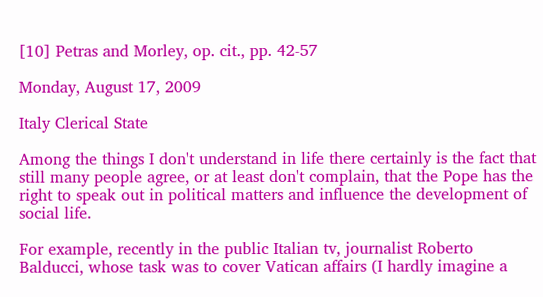[10] Petras and Morley, op. cit., pp. 42-57

Monday, August 17, 2009

Italy Clerical State

Among the things I don't understand in life there certainly is the fact that still many people agree, or at least don't complain, that the Pope has the right to speak out in political matters and influence the development of social life.

For example, recently in the public Italian tv, journalist Roberto Balducci, whose task was to cover Vatican affairs (I hardly imagine a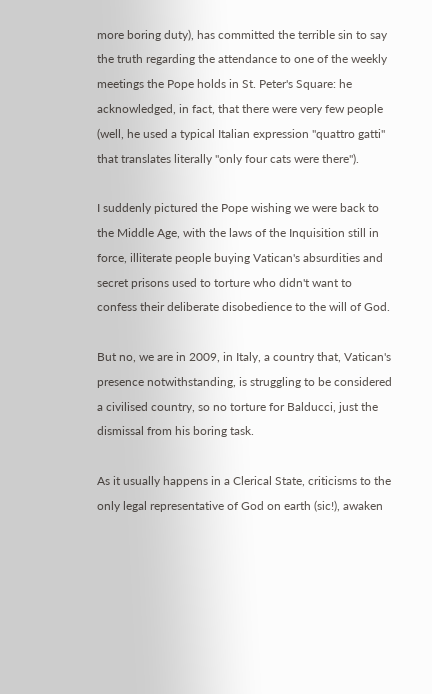more boring duty), has committed the terrible sin to say the truth regarding the attendance to one of the weekly meetings the Pope holds in St. Peter's Square: he acknowledged, in fact, that there were very few people (well, he used a typical Italian expression "quattro gatti" that translates literally "only four cats were there").

I suddenly pictured the Pope wishing we were back to the Middle Age, with the laws of the Inquisition still in force, illiterate people buying Vatican's absurdities and secret prisons used to torture who didn't want to confess their deliberate disobedience to the will of God.

But no, we are in 2009, in Italy, a country that, Vatican's presence notwithstanding, is struggling to be considered a civilised country, so no torture for Balducci, just the dismissal from his boring task.

As it usually happens in a Clerical State, criticisms to the only legal representative of God on earth (sic!), awaken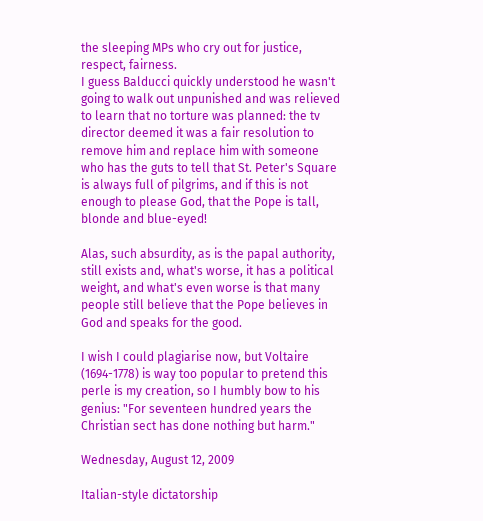the sleeping MPs who cry out for justice, respect, fairness.
I guess Balducci quickly understood he wasn't going to walk out unpunished and was relieved to learn that no torture was planned: the tv director deemed it was a fair resolution to remove him and replace him with someone who has the guts to tell that St. Peter's Square is always full of pilgrims, and if this is not enough to please God, that the Pope is tall, blonde and blue-eyed!

Alas, such absurdity, as is the papal authority, still exists and, what's worse, it has a political weight, and what's even worse is that many people still believe that the Pope believes in God and speaks for the good.

I wish I could plagiarise now, but Voltaire (1694-1778) is way too popular to pretend this perle is my creation, so I humbly bow to his genius: "For seventeen hundred years the Christian sect has done nothing but harm."

Wednesday, August 12, 2009

Italian-style dictatorship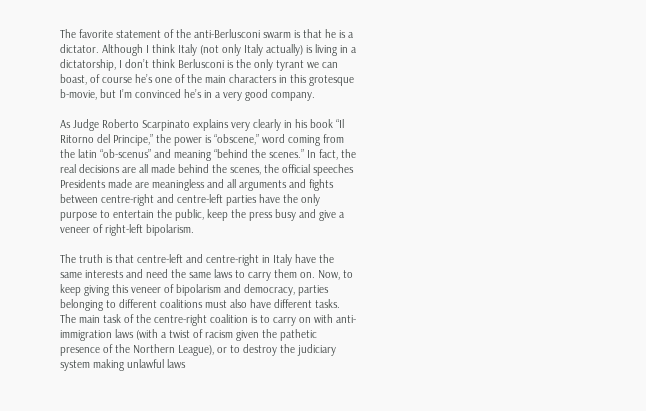The favorite statement of the anti-Berlusconi swarm is that he is a dictator. Although I think Italy (not only Italy actually) is living in a dictatorship, I don’t think Berlusconi is the only tyrant we can boast, of course he’s one of the main characters in this grotesque b-movie, but I’m convinced he’s in a very good company.

As Judge Roberto Scarpinato explains very clearly in his book “Il Ritorno del Principe,” the power is “obscene,” word coming from the latin “ob-scenus” and meaning “behind the scenes.” In fact, the real decisions are all made behind the scenes, the official speeches Presidents made are meaningless and all arguments and fights between centre-right and centre-left parties have the only purpose to entertain the public, keep the press busy and give a veneer of right-left bipolarism.

The truth is that centre-left and centre-right in Italy have the same interests and need the same laws to carry them on. Now, to keep giving this veneer of bipolarism and democracy, parties belonging to different coalitions must also have different tasks. The main task of the centre-right coalition is to carry on with anti-immigration laws (with a twist of racism given the pathetic presence of the Northern League), or to destroy the judiciary system making unlawful laws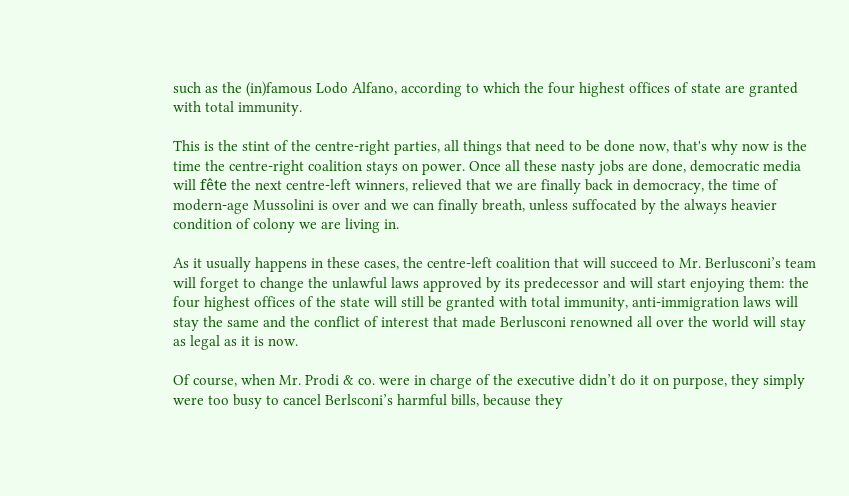such as the (in)famous Lodo Alfano, according to which the four highest offices of state are granted with total immunity.

This is the stint of the centre-right parties, all things that need to be done now, that's why now is the time the centre-right coalition stays on power. Once all these nasty jobs are done, democratic media will fête the next centre-left winners, relieved that we are finally back in democracy, the time of modern-age Mussolini is over and we can finally breath, unless suffocated by the always heavier condition of colony we are living in.

As it usually happens in these cases, the centre-left coalition that will succeed to Mr. Berlusconi’s team will forget to change the unlawful laws approved by its predecessor and will start enjoying them: the four highest offices of the state will still be granted with total immunity, anti-immigration laws will stay the same and the conflict of interest that made Berlusconi renowned all over the world will stay as legal as it is now.

Of course, when Mr. Prodi & co. were in charge of the executive didn’t do it on purpose, they simply were too busy to cancel Berlsconi’s harmful bills, because they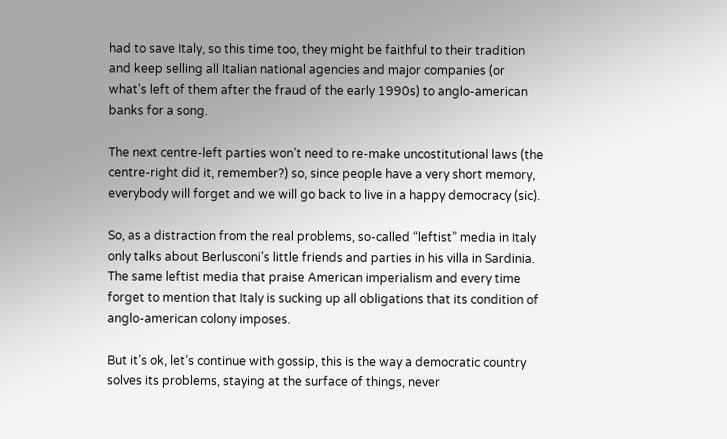had to save Italy, so this time too, they might be faithful to their tradition and keep selling all Italian national agencies and major companies (or what’s left of them after the fraud of the early 1990s) to anglo-american banks for a song.

The next centre-left parties won’t need to re-make uncostitutional laws (the centre-right did it, remember?) so, since people have a very short memory, everybody will forget and we will go back to live in a happy democracy (sic).

So, as a distraction from the real problems, so-called “leftist” media in Italy only talks about Berlusconi’s little friends and parties in his villa in Sardinia. The same leftist media that praise American imperialism and every time forget to mention that Italy is sucking up all obligations that its condition of anglo-american colony imposes.

But it’s ok, let’s continue with gossip, this is the way a democratic country solves its problems, staying at the surface of things, never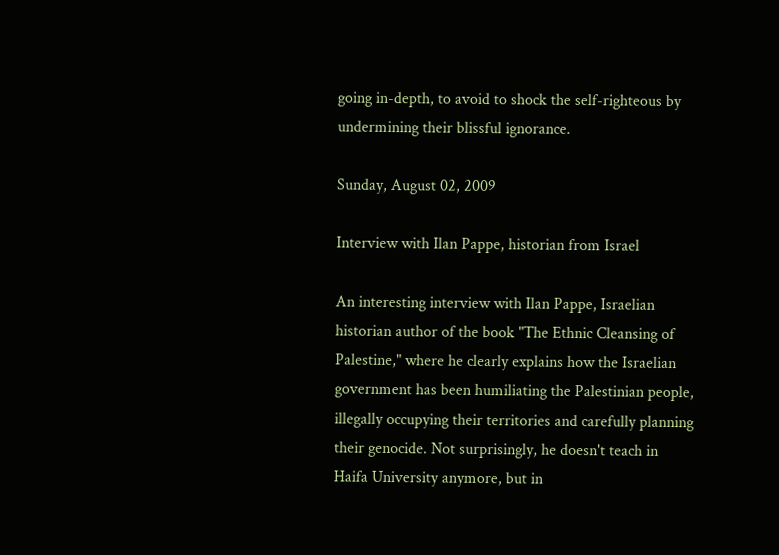going in-depth, to avoid to shock the self-righteous by undermining their blissful ignorance.

Sunday, August 02, 2009

Interview with Ilan Pappe, historian from Israel

An interesting interview with Ilan Pappe, Israelian historian author of the book "The Ethnic Cleansing of Palestine," where he clearly explains how the Israelian government has been humiliating the Palestinian people, illegally occupying their territories and carefully planning their genocide. Not surprisingly, he doesn't teach in Haifa University anymore, but in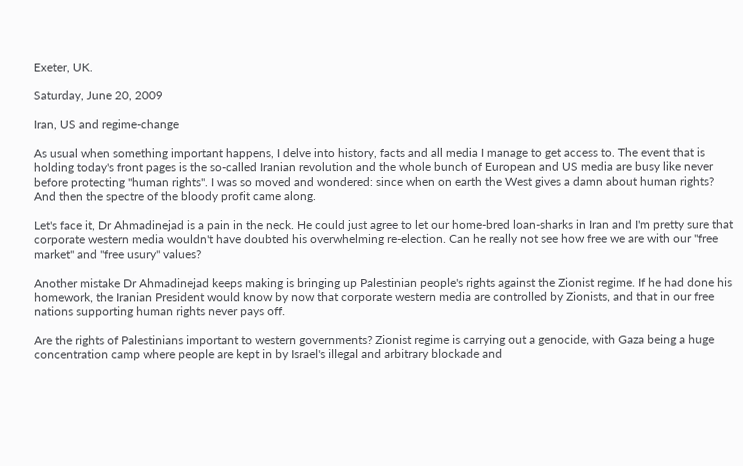Exeter, UK.

Saturday, June 20, 2009

Iran, US and regime-change

As usual when something important happens, I delve into history, facts and all media I manage to get access to. The event that is holding today's front pages is the so-called Iranian revolution and the whole bunch of European and US media are busy like never before protecting "human rights". I was so moved and wondered: since when on earth the West gives a damn about human rights? And then the spectre of the bloody profit came along.

Let's face it, Dr Ahmadinejad is a pain in the neck. He could just agree to let our home-bred loan-sharks in Iran and I'm pretty sure that corporate western media wouldn't have doubted his overwhelming re-election. Can he really not see how free we are with our "free market" and "free usury" values?

Another mistake Dr Ahmadinejad keeps making is bringing up Palestinian people's rights against the Zionist regime. If he had done his homework, the Iranian President would know by now that corporate western media are controlled by Zionists, and that in our free nations supporting human rights never pays off.

Are the rights of Palestinians important to western governments? Zionist regime is carrying out a genocide, with Gaza being a huge concentration camp where people are kept in by Israel's illegal and arbitrary blockade and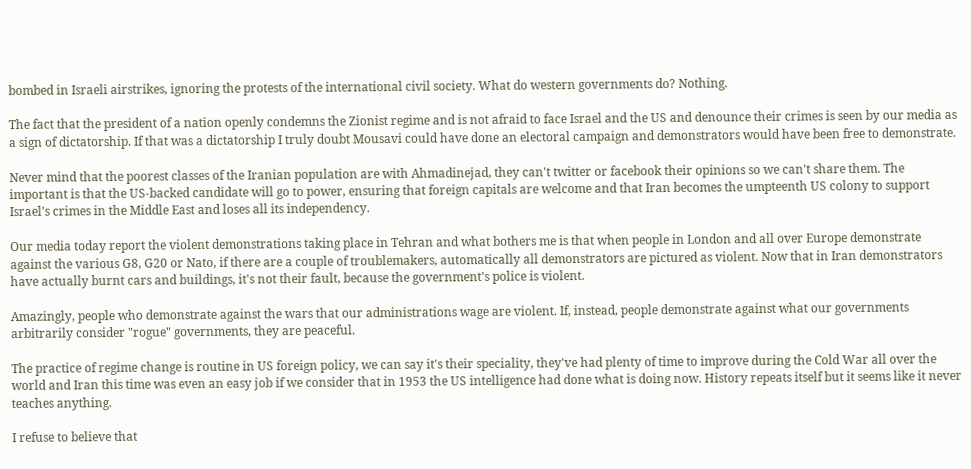bombed in Israeli airstrikes, ignoring the protests of the international civil society. What do western governments do? Nothing.

The fact that the president of a nation openly condemns the Zionist regime and is not afraid to face Israel and the US and denounce their crimes is seen by our media as a sign of dictatorship. If that was a dictatorship I truly doubt Mousavi could have done an electoral campaign and demonstrators would have been free to demonstrate.

Never mind that the poorest classes of the Iranian population are with Ahmadinejad, they can't twitter or facebook their opinions so we can't share them. The important is that the US-backed candidate will go to power, ensuring that foreign capitals are welcome and that Iran becomes the umpteenth US colony to support Israel's crimes in the Middle East and loses all its independency.

Our media today report the violent demonstrations taking place in Tehran and what bothers me is that when people in London and all over Europe demonstrate against the various G8, G20 or Nato, if there are a couple of troublemakers, automatically all demonstrators are pictured as violent. Now that in Iran demonstrators have actually burnt cars and buildings, it's not their fault, because the government's police is violent.

Amazingly, people who demonstrate against the wars that our administrations wage are violent. If, instead, people demonstrate against what our governments arbitrarily consider "rogue" governments, they are peaceful.

The practice of regime change is routine in US foreign policy, we can say it's their speciality, they've had plenty of time to improve during the Cold War all over the world and Iran this time was even an easy job if we consider that in 1953 the US intelligence had done what is doing now. History repeats itself but it seems like it never teaches anything.

I refuse to believe that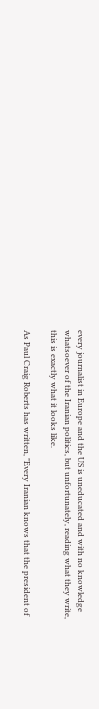every journalist in Europe and the US is uneducated and with no knowledge whatsoever of the Iranian politics, but unfortunately, reading what they write, this is exactly what it looks like.

As Paul Craig Roberts has written, "Every Iranian knows that the president of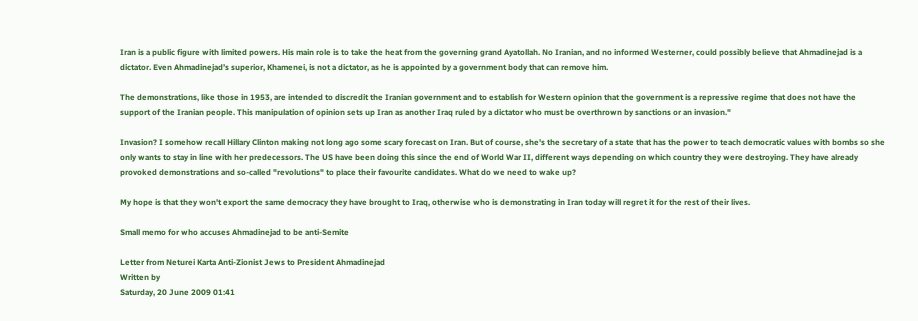Iran is a public figure with limited powers. His main role is to take the heat from the governing grand Ayatollah. No Iranian, and no informed Westerner, could possibly believe that Ahmadinejad is a dictator. Even Ahmadinejad’s superior, Khamenei, is not a dictator, as he is appointed by a government body that can remove him.

The demonstrations, like those in 1953, are intended to discredit the Iranian government and to establish for Western opinion that the government is a repressive regime that does not have the support of the Iranian people. This manipulation of opinion sets up Iran as another Iraq ruled by a dictator who must be overthrown by sanctions or an invasion."

Invasion? I somehow recall Hillary Clinton making not long ago some scary forecast on Iran. But of course, she's the secretary of a state that has the power to teach democratic values with bombs so she only wants to stay in line with her predecessors. The US have been doing this since the end of World War II, different ways depending on which country they were destroying. They have already provoked demonstrations and so-called "revolutions" to place their favourite candidates. What do we need to wake up?

My hope is that they won't export the same democracy they have brought to Iraq, otherwise who is demonstrating in Iran today will regret it for the rest of their lives.

Small memo for who accuses Ahmadinejad to be anti-Semite

Letter from Neturei Karta Anti-Zionist Jews to President Ahmadinejad
Written by
Saturday, 20 June 2009 01:41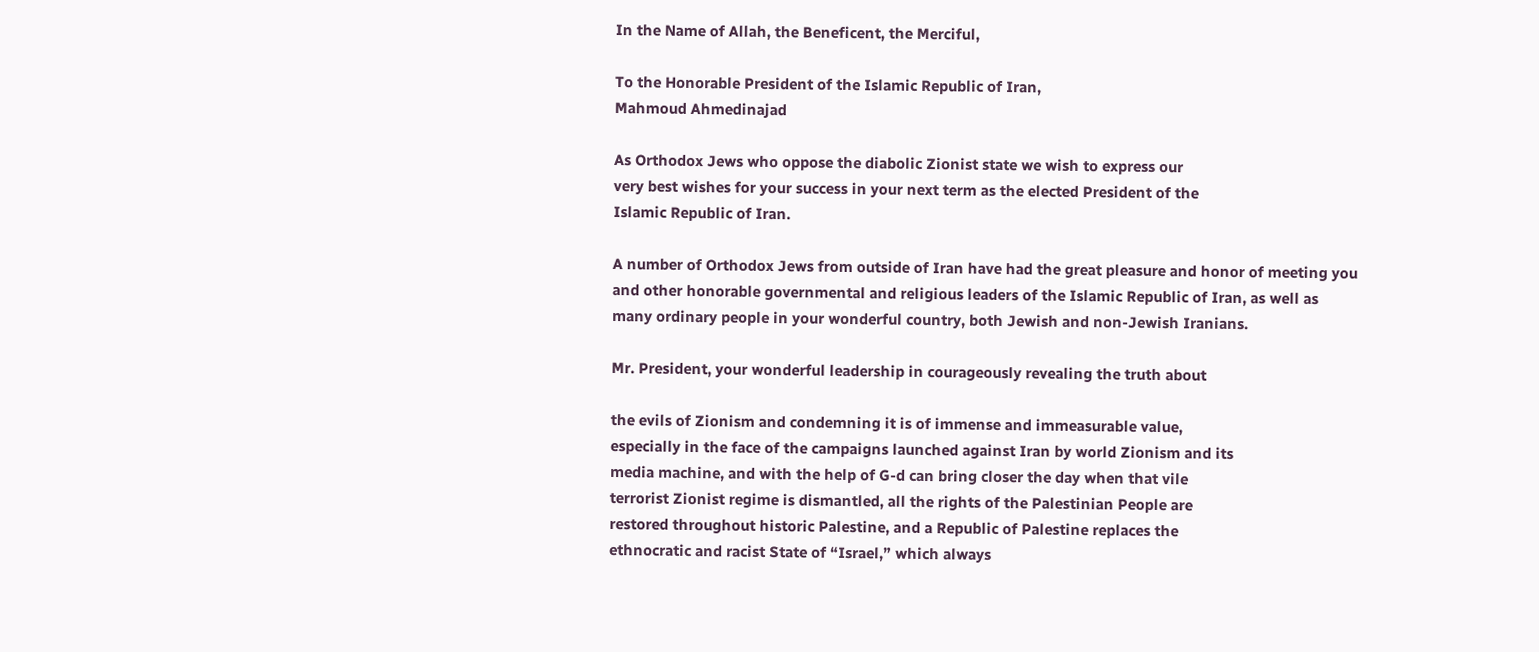In the Name of Allah, the Beneficent, the Merciful,

To the Honorable President of the Islamic Republic of Iran,
Mahmoud Ahmedinajad

As Orthodox Jews who oppose the diabolic Zionist state we wish to express our
very best wishes for your success in your next term as the elected President of the
Islamic Republic of Iran.

A number of Orthodox Jews from outside of Iran have had the great pleasure and honor of meeting you and other honorable governmental and religious leaders of the Islamic Republic of Iran, as well as many ordinary people in your wonderful country, both Jewish and non-Jewish Iranians.

Mr. President, your wonderful leadership in courageously revealing the truth about

the evils of Zionism and condemning it is of immense and immeasurable value,
especially in the face of the campaigns launched against Iran by world Zionism and its
media machine, and with the help of G-d can bring closer the day when that vile
terrorist Zionist regime is dismantled, all the rights of the Palestinian People are
restored throughout historic Palestine, and a Republic of Palestine replaces the
ethnocratic and racist State of “Israel,” which always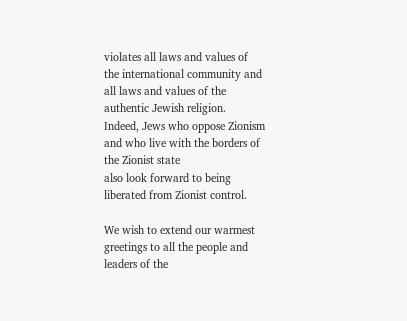violates all laws and values of
the international community and all laws and values of the authentic Jewish religion.
Indeed, Jews who oppose Zionism and who live with the borders of the Zionist state
also look forward to being liberated from Zionist control.

We wish to extend our warmest greetings to all the people and leaders of the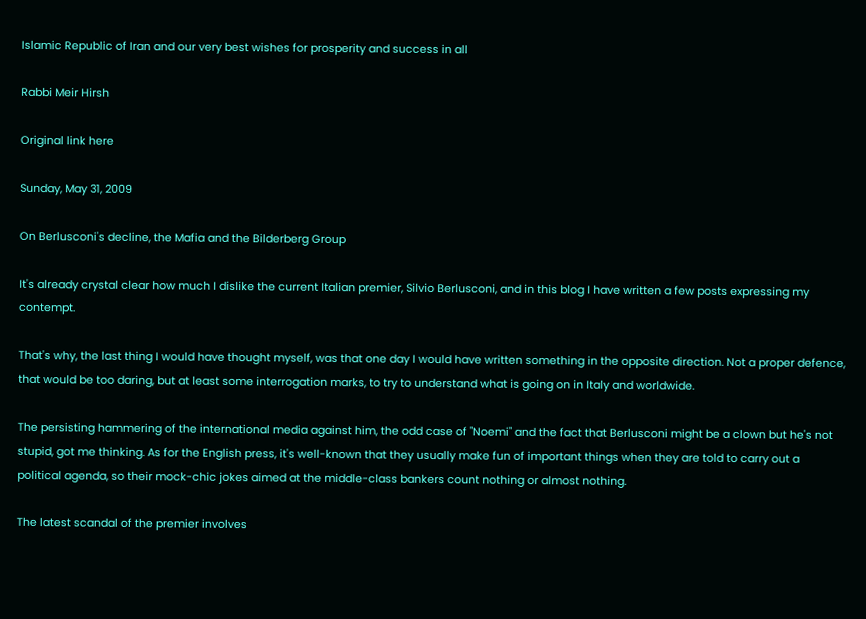Islamic Republic of Iran and our very best wishes for prosperity and success in all

Rabbi Meir Hirsh

Original link here

Sunday, May 31, 2009

On Berlusconi's decline, the Mafia and the Bilderberg Group

It's already crystal clear how much I dislike the current Italian premier, Silvio Berlusconi, and in this blog I have written a few posts expressing my contempt.

That's why, the last thing I would have thought myself, was that one day I would have written something in the opposite direction. Not a proper defence, that would be too daring, but at least some interrogation marks, to try to understand what is going on in Italy and worldwide.

The persisting hammering of the international media against him, the odd case of "Noemi" and the fact that Berlusconi might be a clown but he's not stupid, got me thinking. As for the English press, it's well-known that they usually make fun of important things when they are told to carry out a political agenda, so their mock-chic jokes aimed at the middle-class bankers count nothing or almost nothing.

The latest scandal of the premier involves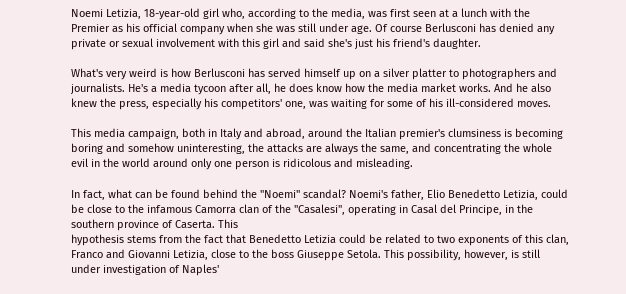Noemi Letizia, 18-year-old girl who, according to the media, was first seen at a lunch with the Premier as his official company when she was still under age. Of course Berlusconi has denied any private or sexual involvement with this girl and said she's just his friend's daughter.

What's very weird is how Berlusconi has served himself up on a silver platter to photographers and journalists. He's a media tycoon after all, he does know how the media market works. And he also knew the press, especially his competitors' one, was waiting for some of his ill-considered moves.

This media campaign, both in Italy and abroad, around the Italian premier's clumsiness is becoming boring and somehow uninteresting, the attacks are always the same, and concentrating the whole evil in the world around only one person is ridicolous and misleading.

In fact, what can be found behind the "Noemi" scandal? Noemi's father, Elio Benedetto Letizia, could be close to the infamous Camorra clan of the "Casalesi", operating in Casal del Principe, in the southern province of Caserta. This
hypothesis stems from the fact that Benedetto Letizia could be related to two exponents of this clan, Franco and Giovanni Letizia, close to the boss Giuseppe Setola. This possibility, however, is still under investigation of Naples'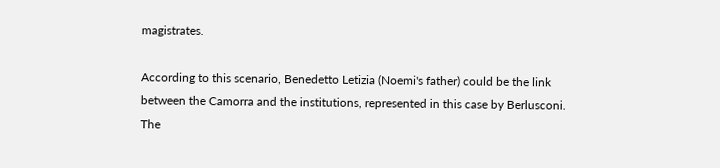magistrates.

According to this scenario, Benedetto Letizia (Noemi's father) could be the link between the Camorra and the institutions, represented in this case by Berlusconi. The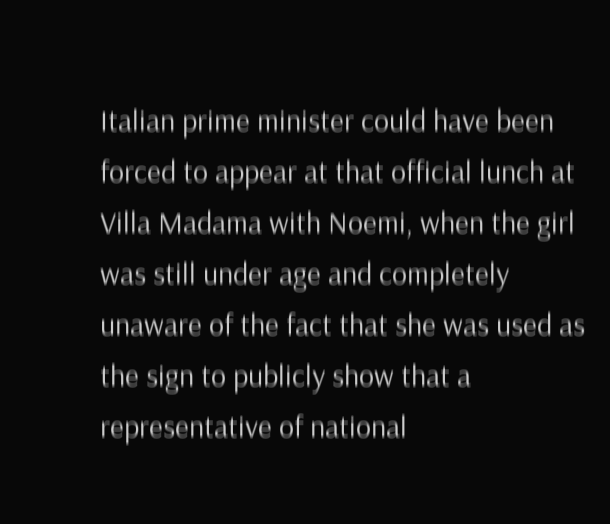Italian prime minister could have been forced to appear at that official lunch at Villa Madama with Noemi, when the girl was still under age and completely unaware of the fact that she was used as the sign to publicly show that a representative of national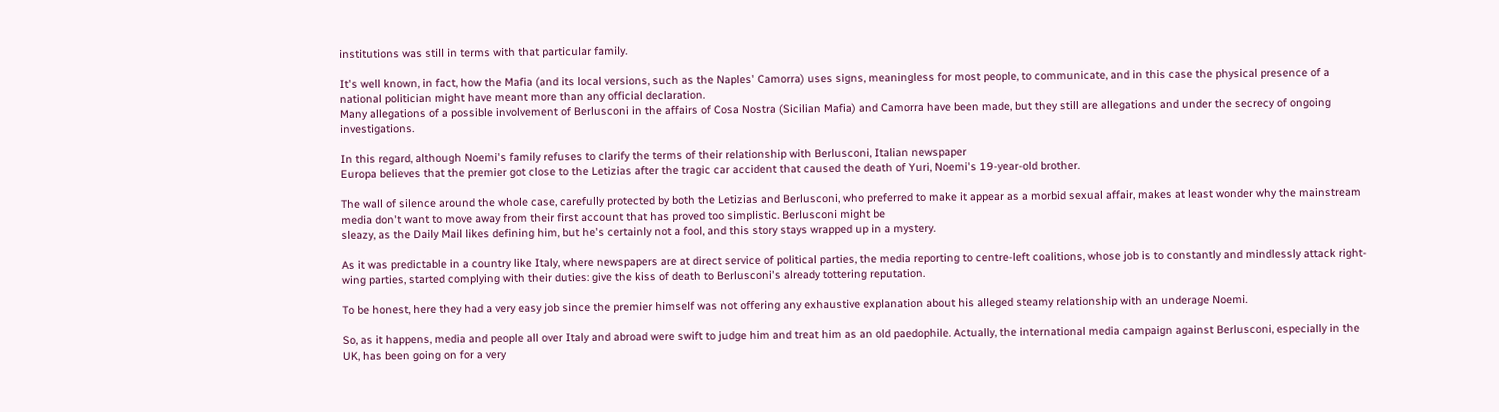institutions was still in terms with that particular family.

It's well known, in fact, how the Mafia (and its local versions, such as the Naples' Camorra) uses signs, meaningless for most people, to communicate, and in this case the physical presence of a national politician might have meant more than any official declaration.
Many allegations of a possible involvement of Berlusconi in the affairs of Cosa Nostra (Sicilian Mafia) and Camorra have been made, but they still are allegations and under the secrecy of ongoing investigations.

In this regard, although Noemi's family refuses to clarify the terms of their relationship with Berlusconi, Italian newspaper
Europa believes that the premier got close to the Letizias after the tragic car accident that caused the death of Yuri, Noemi's 19-year-old brother.

The wall of silence around the whole case, carefully protected by both the Letizias and Berlusconi, who preferred to make it appear as a morbid sexual affair, makes at least wonder why the mainstream media don't want to move away from their first account that has proved too simplistic. Berlusconi might be
sleazy, as the Daily Mail likes defining him, but he's certainly not a fool, and this story stays wrapped up in a mystery.

As it was predictable in a country like Italy, where newspapers are at direct service of political parties, the media reporting to centre-left coalitions, whose job is to constantly and mindlessly attack right-wing parties, started complying with their duties: give the kiss of death to Berlusconi's already tottering reputation.

To be honest, here they had a very easy job since the premier himself was not offering any exhaustive explanation about his alleged steamy relationship with an underage Noemi.

So, as it happens, media and people all over Italy and abroad were swift to judge him and treat him as an old paedophile. Actually, the international media campaign against Berlusconi, especially in the UK, has been going on for a very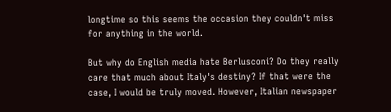longtime so this seems the occasion they couldn't miss for anything in the world.

But why do English media hate Berlusconi? Do they really care that much about Italy's destiny? If that were the case, I would be truly moved. However, Italian newspaper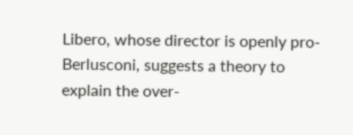Libero, whose director is openly pro-Berlusconi, suggests a theory to explain the over-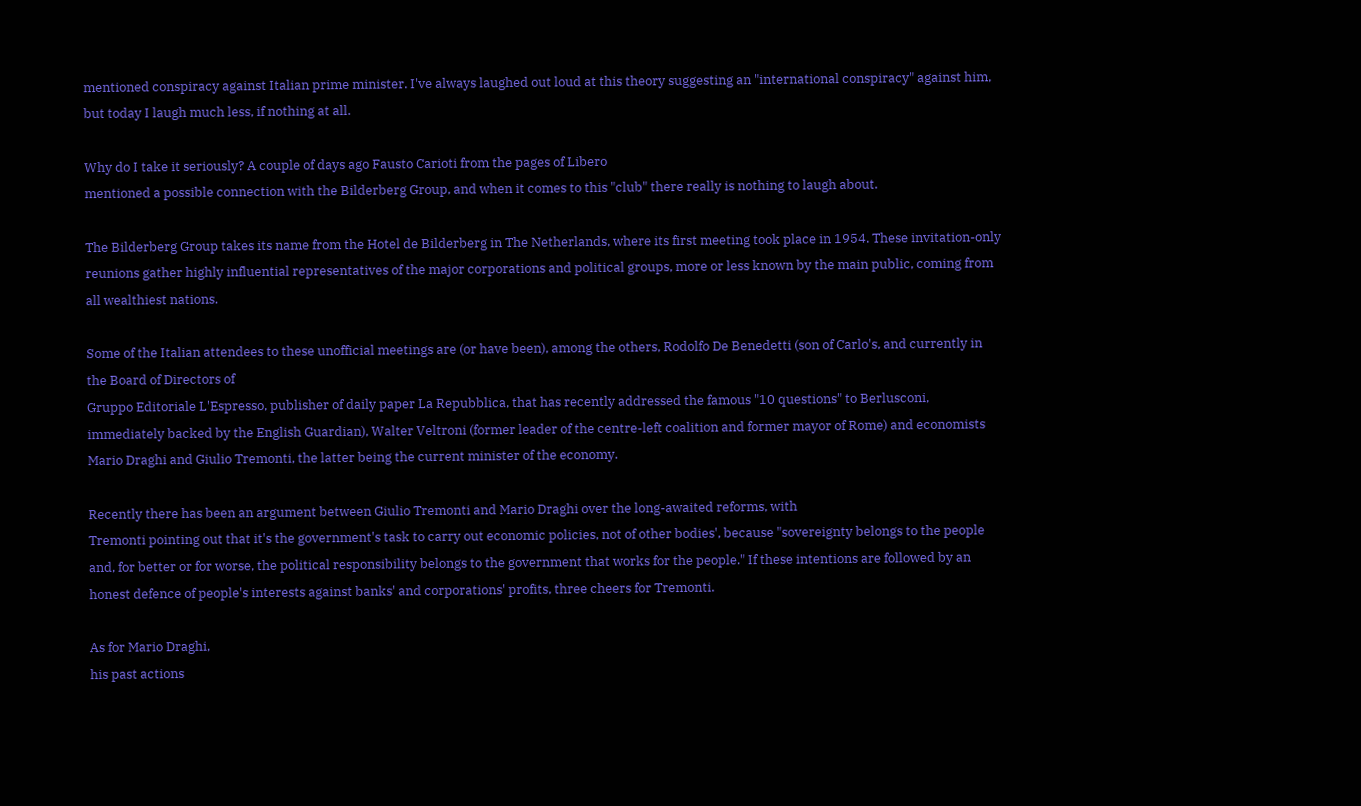mentioned conspiracy against Italian prime minister. I've always laughed out loud at this theory suggesting an "international conspiracy" against him, but today I laugh much less, if nothing at all.

Why do I take it seriously? A couple of days ago Fausto Carioti from the pages of Libero
mentioned a possible connection with the Bilderberg Group, and when it comes to this "club" there really is nothing to laugh about.

The Bilderberg Group takes its name from the Hotel de Bilderberg in The Netherlands, where its first meeting took place in 1954. These invitation-only reunions gather highly influential representatives of the major corporations and political groups, more or less known by the main public, coming from all wealthiest nations.

Some of the Italian attendees to these unofficial meetings are (or have been), among the others, Rodolfo De Benedetti (son of Carlo's, and currently in the Board of Directors of
Gruppo Editoriale L'Espresso, publisher of daily paper La Repubblica, that has recently addressed the famous "10 questions" to Berlusconi, immediately backed by the English Guardian), Walter Veltroni (former leader of the centre-left coalition and former mayor of Rome) and economists Mario Draghi and Giulio Tremonti, the latter being the current minister of the economy.

Recently there has been an argument between Giulio Tremonti and Mario Draghi over the long-awaited reforms, with
Tremonti pointing out that it's the government's task to carry out economic policies, not of other bodies', because "sovereignty belongs to the people and, for better or for worse, the political responsibility belongs to the government that works for the people." If these intentions are followed by an honest defence of people's interests against banks' and corporations' profits, three cheers for Tremonti.

As for Mario Draghi,
his past actions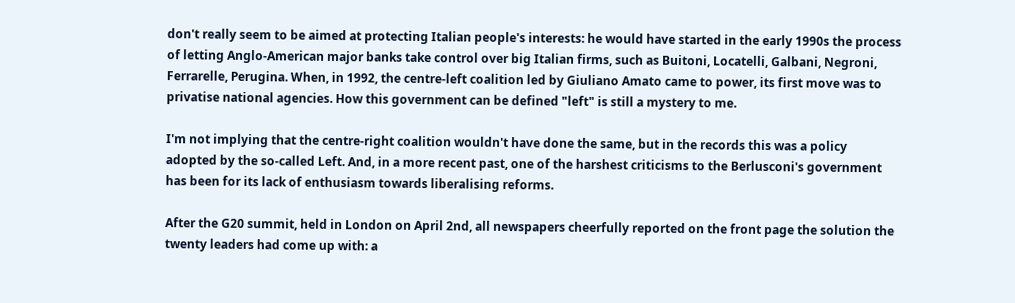don't really seem to be aimed at protecting Italian people's interests: he would have started in the early 1990s the process of letting Anglo-American major banks take control over big Italian firms, such as Buitoni, Locatelli, Galbani, Negroni, Ferrarelle, Perugina. When, in 1992, the centre-left coalition led by Giuliano Amato came to power, its first move was to privatise national agencies. How this government can be defined "left" is still a mystery to me.

I'm not implying that the centre-right coalition wouldn't have done the same, but in the records this was a policy adopted by the so-called Left. And, in a more recent past, one of the harshest criticisms to the Berlusconi's government has been for its lack of enthusiasm towards liberalising reforms.

After the G20 summit, held in London on April 2nd, all newspapers cheerfully reported on the front page the solution the twenty leaders had come up with: a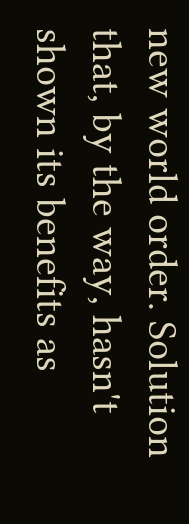new world order. Solution that, by the way, hasn't shown its benefits as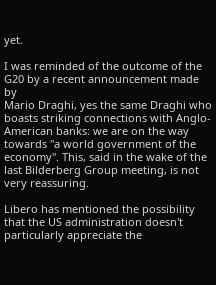yet.

I was reminded of the outcome of the G20 by a recent announcement made by
Mario Draghi, yes the same Draghi who boasts striking connections with Anglo-American banks: we are on the way towards "a world government of the economy". This, said in the wake of the last Bilderberg Group meeting, is not very reassuring.

Libero has mentioned the possibility that the US administration doesn't particularly appreciate the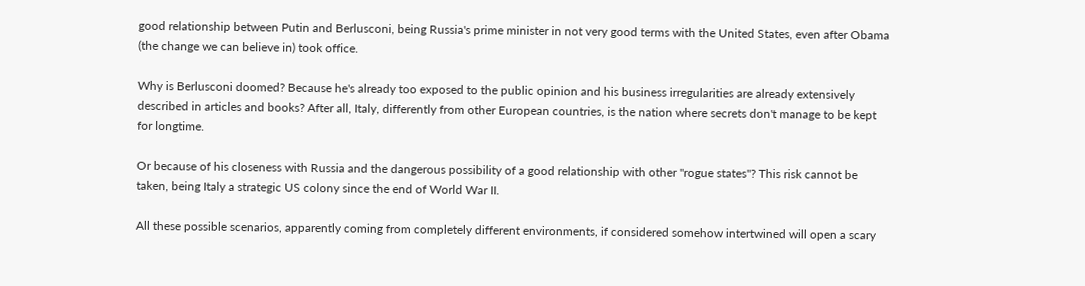good relationship between Putin and Berlusconi, being Russia's prime minister in not very good terms with the United States, even after Obama (the change we can believe in) took office.

Why is Berlusconi doomed? Because he's already too exposed to the public opinion and his business irregularities are already extensively described in articles and books? After all, Italy, differently from other European countries, is the nation where secrets don't manage to be kept for longtime.

Or because of his closeness with Russia and the dangerous possibility of a good relationship with other "rogue states"? This risk cannot be taken, being Italy a strategic US colony since the end of World War II.

All these possible scenarios, apparently coming from completely different environments, if considered somehow intertwined will open a scary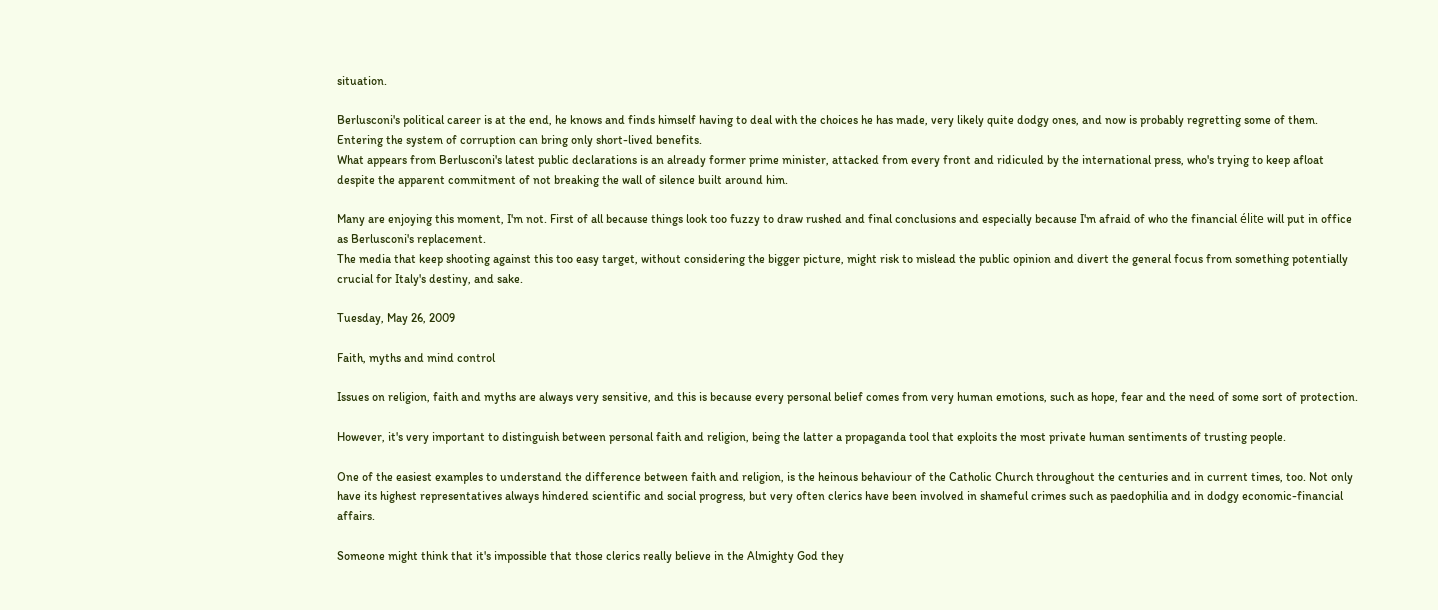situation.

Berlusconi's political career is at the end, he knows and finds himself having to deal with the choices he has made, very likely quite dodgy ones, and now is probably regretting some of them. Entering the system of corruption can bring only short-lived benefits.
What appears from Berlusconi's latest public declarations is an already former prime minister, attacked from every front and ridiculed by the international press, who's trying to keep afloat despite the apparent commitment of not breaking the wall of silence built around him.

Many are enjoying this moment, I'm not. First of all because things look too fuzzy to draw rushed and final conclusions and especially because I'm afraid of who the financial élite will put in office as Berlusconi's replacement.
The media that keep shooting against this too easy target, without considering the bigger picture, might risk to mislead the public opinion and divert the general focus from something potentially crucial for Italy's destiny, and sake.

Tuesday, May 26, 2009

Faith, myths and mind control

Issues on religion, faith and myths are always very sensitive, and this is because every personal belief comes from very human emotions, such as hope, fear and the need of some sort of protection.

However, it's very important to distinguish between personal faith and religion, being the latter a propaganda tool that exploits the most private human sentiments of trusting people.

One of the easiest examples to understand the difference between faith and religion, is the heinous behaviour of the Catholic Church throughout the centuries and in current times, too. Not only have its highest representatives always hindered scientific and social progress, but very often clerics have been involved in shameful crimes such as paedophilia and in dodgy economic-financial affairs.

Someone might think that it's impossible that those clerics really believe in the Almighty God they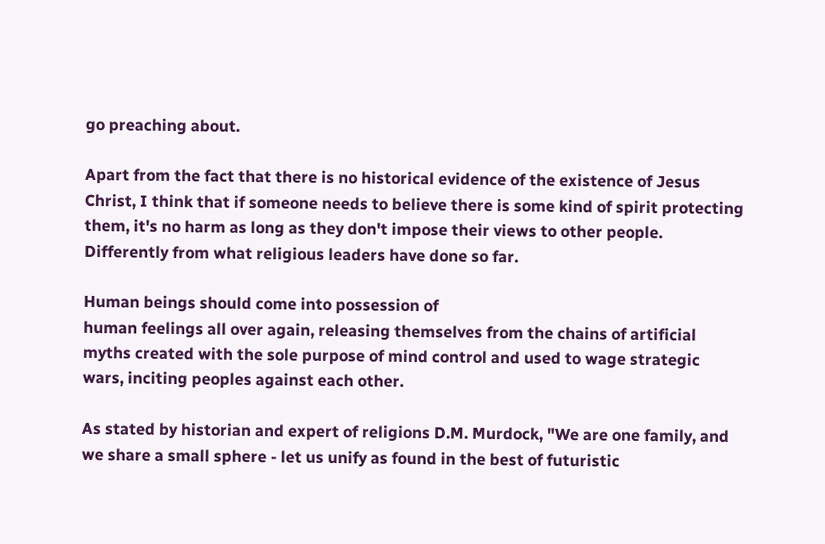go preaching about.

Apart from the fact that there is no historical evidence of the existence of Jesus Christ, I think that if someone needs to believe there is some kind of spirit protecting them, it's no harm as long as they don't impose their views to other people. Differently from what religious leaders have done so far.

Human beings should come into possession of
human feelings all over again, releasing themselves from the chains of artificial myths created with the sole purpose of mind control and used to wage strategic wars, inciting peoples against each other.

As stated by historian and expert of religions D.M. Murdock, "We are one family, and we share a small sphere - let us unify as found in the best of futuristic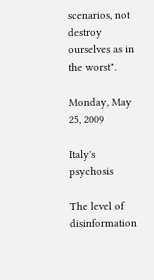scenarios, not destroy ourselves as in the worst".

Monday, May 25, 2009

Italy's psychosis

The level of disinformation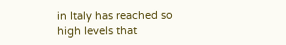in Italy has reached so high levels that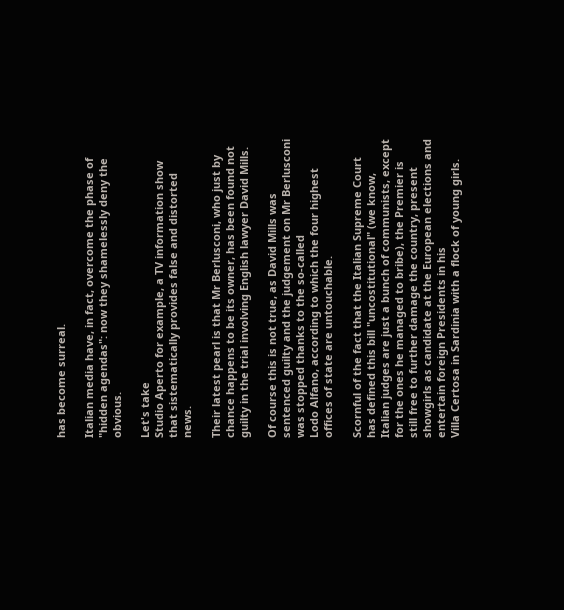has become surreal.

Italian media have, in fact, overcome the phase of "hidden agendas": now they shamelessly deny the obvious.

Let's take
Studio Aperto for example, a TV information show that sistematically provides false and distorted news.

Their latest pearl is that Mr Berlusconi, who just by chance happens to be its owner, has been found not guilty in the trial involving English lawyer David Mills.

Of course this is not true, as David Mills was sentenced guilty and the judgement on Mr Berlusconi was stopped thanks to the so-called
Lodo Alfano, according to which the four highest offices of state are untouchable.

Scornful of the fact that the Italian Supreme Court has defined this bill "uncostitutional" (we know, Italian judges are just a bunch of communists, except for the ones he managed to bribe), the Premier is still free to further damage the country, present showgirls as candidate at the European elections and entertain foreign Presidents in his
Villa Certosa in Sardinia with a flock of young girls.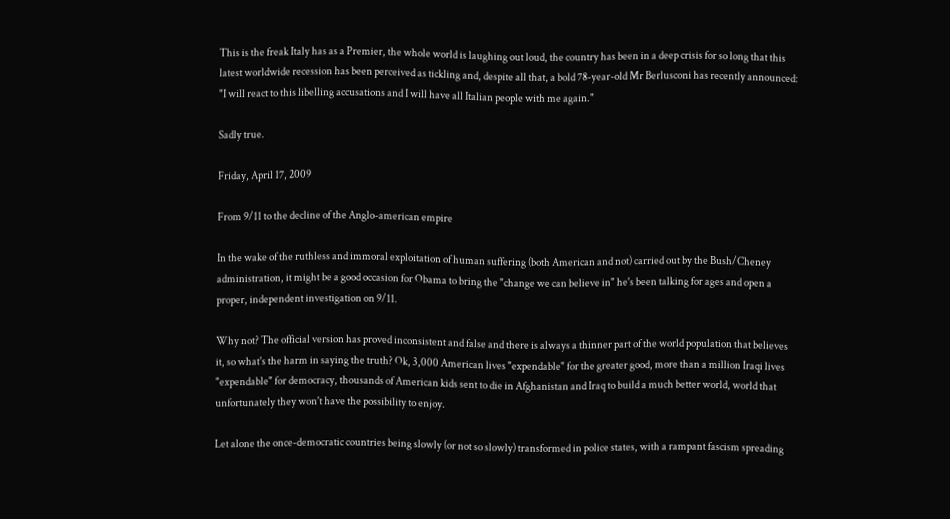This is the freak Italy has as a Premier, the whole world is laughing out loud, the country has been in a deep crisis for so long that this latest worldwide recession has been perceived as tickling and, despite all that, a bold 78-year-old Mr Berlusconi has recently announced: "I will react to this libelling accusations and I will have all Italian people with me again."

Sadly true.

Friday, April 17, 2009

From 9/11 to the decline of the Anglo-american empire

In the wake of the ruthless and immoral exploitation of human suffering (both American and not) carried out by the Bush/Cheney administration, it might be a good occasion for Obama to bring the "change we can believe in" he's been talking for ages and open a proper, independent investigation on 9/11.

Why not? The official version has proved inconsistent and false and there is always a thinner part of the world population that believes it, so what's the harm in saying the truth? Ok, 3,000 American lives "expendable" for the greater good, more than a million Iraqi lives "expendable" for democracy, thousands of American kids sent to die in Afghanistan and Iraq to build a much better world, world that unfortunately they won't have the possibility to enjoy.

Let alone the once-democratic countries being slowly (or not so slowly) transformed in police states, with a rampant fascism spreading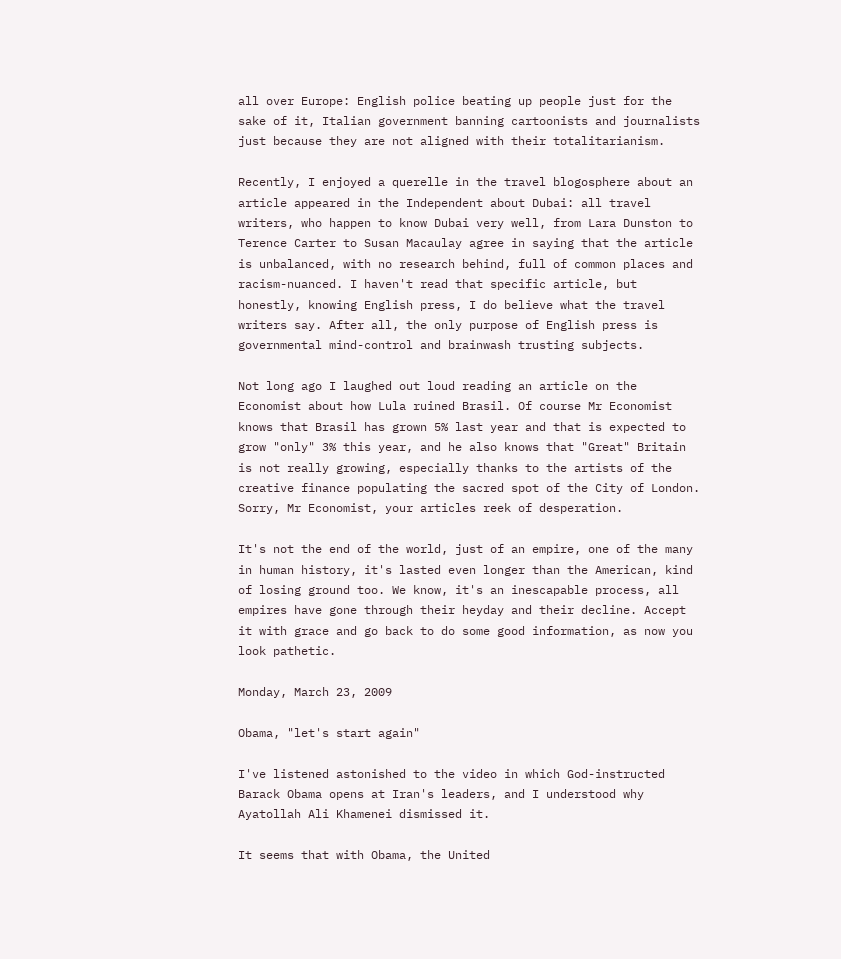all over Europe: English police beating up people just for the sake of it, Italian government banning cartoonists and journalists just because they are not aligned with their totalitarianism.

Recently, I enjoyed a querelle in the travel blogosphere about an article appeared in the Independent about Dubai: all travel writers, who happen to know Dubai very well, from Lara Dunston to Terence Carter to Susan Macaulay agree in saying that the article is unbalanced, with no research behind, full of common places and racism-nuanced. I haven't read that specific article, but honestly, knowing English press, I do believe what the travel writers say. After all, the only purpose of English press is governmental mind-control and brainwash trusting subjects.

Not long ago I laughed out loud reading an article on the Economist about how Lula ruined Brasil. Of course Mr Economist knows that Brasil has grown 5% last year and that is expected to grow "only" 3% this year, and he also knows that "Great" Britain is not really growing, especially thanks to the artists of the creative finance populating the sacred spot of the City of London. Sorry, Mr Economist, your articles reek of desperation.

It's not the end of the world, just of an empire, one of the many in human history, it's lasted even longer than the American, kind of losing ground too. We know, it's an inescapable process, all empires have gone through their heyday and their decline. Accept it with grace and go back to do some good information, as now you look pathetic.

Monday, March 23, 2009

Obama, "let's start again"

I've listened astonished to the video in which God-instructed Barack Obama opens at Iran's leaders, and I understood why Ayatollah Ali Khamenei dismissed it.

It seems that with Obama, the United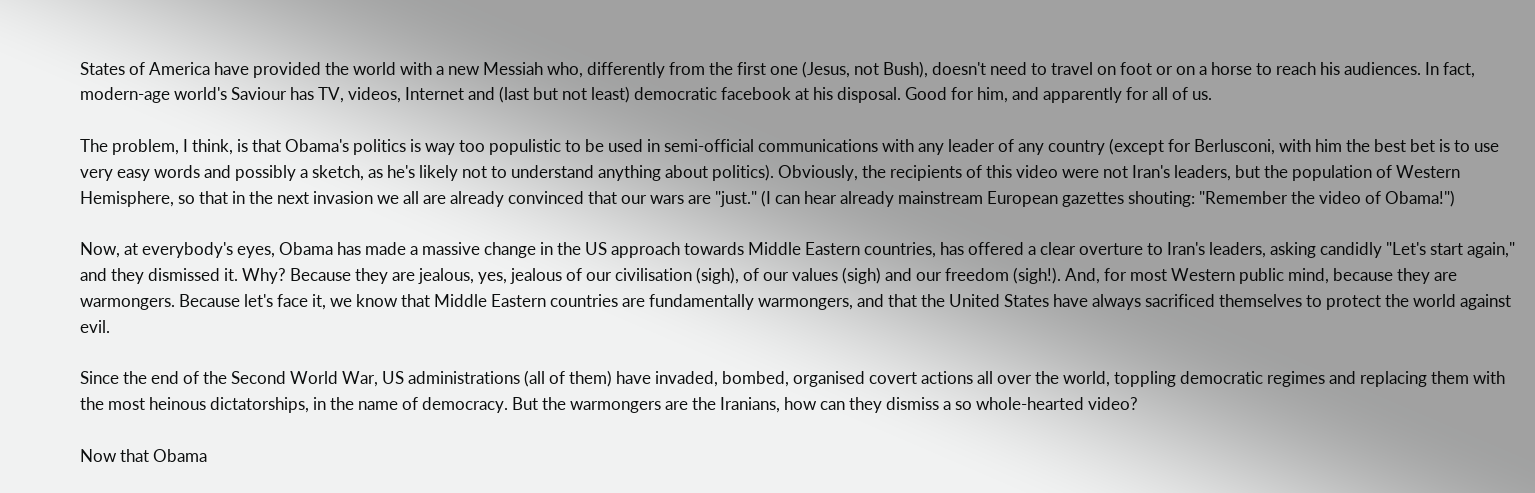States of America have provided the world with a new Messiah who, differently from the first one (Jesus, not Bush), doesn't need to travel on foot or on a horse to reach his audiences. In fact, modern-age world's Saviour has TV, videos, Internet and (last but not least) democratic facebook at his disposal. Good for him, and apparently for all of us.

The problem, I think, is that Obama's politics is way too populistic to be used in semi-official communications with any leader of any country (except for Berlusconi, with him the best bet is to use very easy words and possibly a sketch, as he's likely not to understand anything about politics). Obviously, the recipients of this video were not Iran's leaders, but the population of Western Hemisphere, so that in the next invasion we all are already convinced that our wars are "just." (I can hear already mainstream European gazettes shouting: "Remember the video of Obama!")

Now, at everybody's eyes, Obama has made a massive change in the US approach towards Middle Eastern countries, has offered a clear overture to Iran's leaders, asking candidly "Let's start again," and they dismissed it. Why? Because they are jealous, yes, jealous of our civilisation (sigh), of our values (sigh) and our freedom (sigh!). And, for most Western public mind, because they are warmongers. Because let's face it, we know that Middle Eastern countries are fundamentally warmongers, and that the United States have always sacrificed themselves to protect the world against evil.

Since the end of the Second World War, US administrations (all of them) have invaded, bombed, organised covert actions all over the world, toppling democratic regimes and replacing them with the most heinous dictatorships, in the name of democracy. But the warmongers are the Iranians, how can they dismiss a so whole-hearted video?

Now that Obama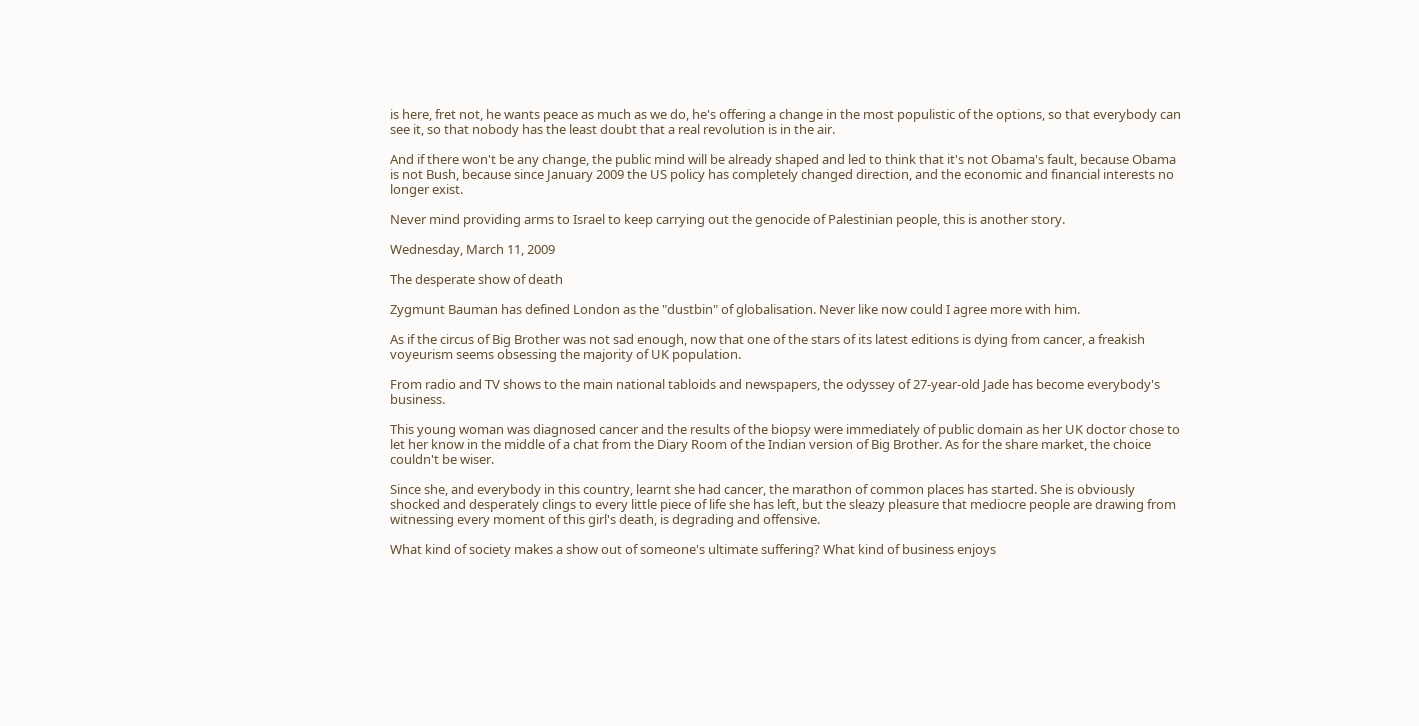is here, fret not, he wants peace as much as we do, he's offering a change in the most populistic of the options, so that everybody can see it, so that nobody has the least doubt that a real revolution is in the air.

And if there won't be any change, the public mind will be already shaped and led to think that it's not Obama's fault, because Obama is not Bush, because since January 2009 the US policy has completely changed direction, and the economic and financial interests no longer exist.

Never mind providing arms to Israel to keep carrying out the genocide of Palestinian people, this is another story.

Wednesday, March 11, 2009

The desperate show of death

Zygmunt Bauman has defined London as the "dustbin" of globalisation. Never like now could I agree more with him.

As if the circus of Big Brother was not sad enough, now that one of the stars of its latest editions is dying from cancer, a freakish voyeurism seems obsessing the majority of UK population.

From radio and TV shows to the main national tabloids and newspapers, the odyssey of 27-year-old Jade has become everybody's business.

This young woman was diagnosed cancer and the results of the biopsy were immediately of public domain as her UK doctor chose to let her know in the middle of a chat from the Diary Room of the Indian version of Big Brother. As for the share market, the choice couldn't be wiser.

Since she, and everybody in this country, learnt she had cancer, the marathon of common places has started. She is obviously shocked and desperately clings to every little piece of life she has left, but the sleazy pleasure that mediocre people are drawing from witnessing every moment of this girl's death, is degrading and offensive.

What kind of society makes a show out of someone's ultimate suffering? What kind of business enjoys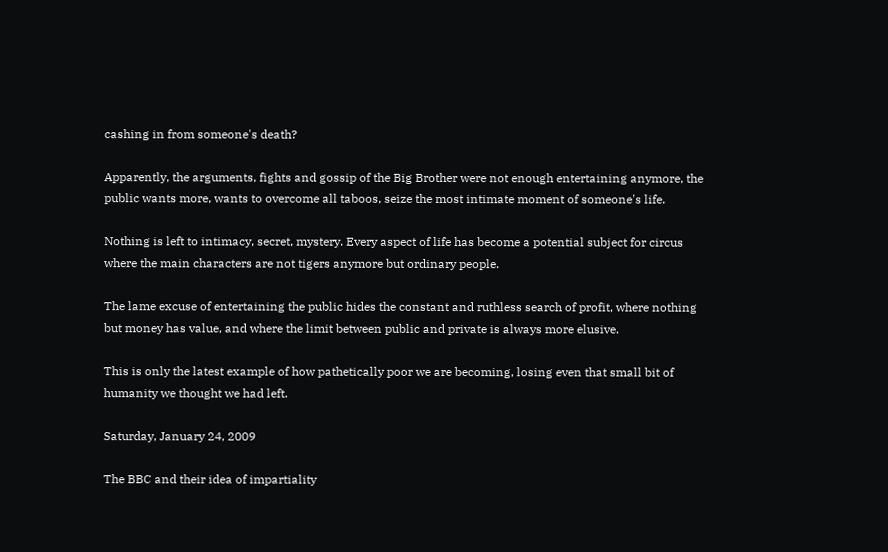cashing in from someone's death?

Apparently, the arguments, fights and gossip of the Big Brother were not enough entertaining anymore, the public wants more, wants to overcome all taboos, seize the most intimate moment of someone's life.

Nothing is left to intimacy, secret, mystery. Every aspect of life has become a potential subject for circus where the main characters are not tigers anymore but ordinary people.

The lame excuse of entertaining the public hides the constant and ruthless search of profit, where nothing but money has value, and where the limit between public and private is always more elusive.

This is only the latest example of how pathetically poor we are becoming, losing even that small bit of humanity we thought we had left.

Saturday, January 24, 2009

The BBC and their idea of impartiality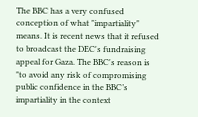The BBC has a very confused conception of what "impartiality" means. It is recent news that it refused to broadcast the DEC's fundraising appeal for Gaza. The BBC's reason is "to avoid any risk of compromising public confidence in the BBC’s impartiality in the context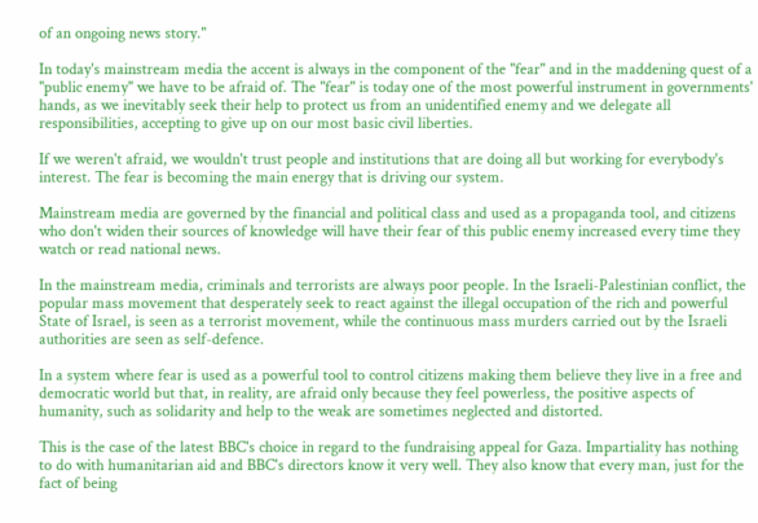of an ongoing news story."

In today's mainstream media the accent is always in the component of the "fear" and in the maddening quest of a "public enemy" we have to be afraid of. The "fear" is today one of the most powerful instrument in governments' hands, as we inevitably seek their help to protect us from an unidentified enemy and we delegate all responsibilities, accepting to give up on our most basic civil liberties.

If we weren't afraid, we wouldn't trust people and institutions that are doing all but working for everybody's interest. The fear is becoming the main energy that is driving our system.

Mainstream media are governed by the financial and political class and used as a propaganda tool, and citizens who don't widen their sources of knowledge will have their fear of this public enemy increased every time they watch or read national news.

In the mainstream media, criminals and terrorists are always poor people. In the Israeli-Palestinian conflict, the popular mass movement that desperately seek to react against the illegal occupation of the rich and powerful State of Israel, is seen as a terrorist movement, while the continuous mass murders carried out by the Israeli authorities are seen as self-defence.

In a system where fear is used as a powerful tool to control citizens making them believe they live in a free and democratic world but that, in reality, are afraid only because they feel powerless, the positive aspects of humanity, such as solidarity and help to the weak are sometimes neglected and distorted.

This is the case of the latest BBC's choice in regard to the fundraising appeal for Gaza. Impartiality has nothing to do with humanitarian aid and BBC's directors know it very well. They also know that every man, just for the fact of being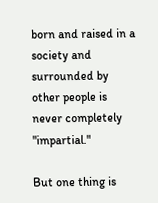born and raised in a society and surrounded by other people is never completely "impartial."

But one thing is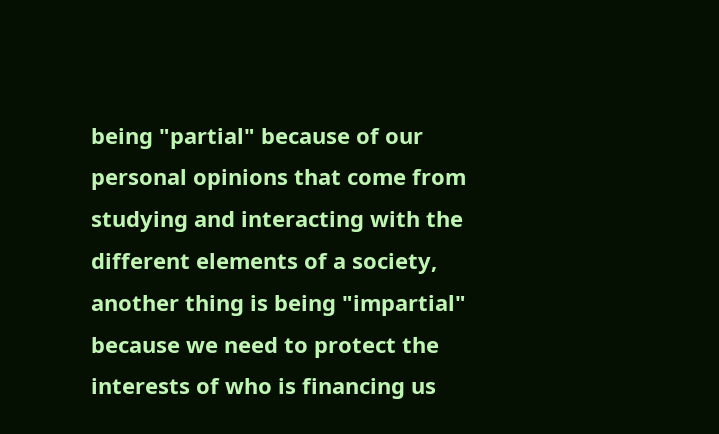being "partial" because of our personal opinions that come from studying and interacting with the different elements of a society, another thing is being "impartial" because we need to protect the interests of who is financing us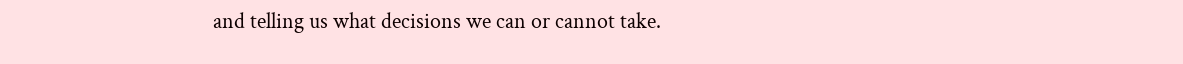and telling us what decisions we can or cannot take.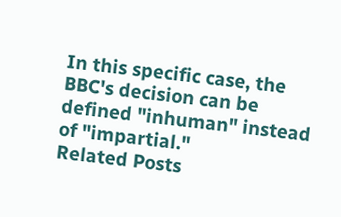In this specific case, the BBC's decision can be defined "inhuman" instead of "impartial."
Related Posts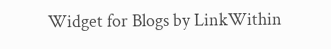Widget for Blogs by LinkWithin